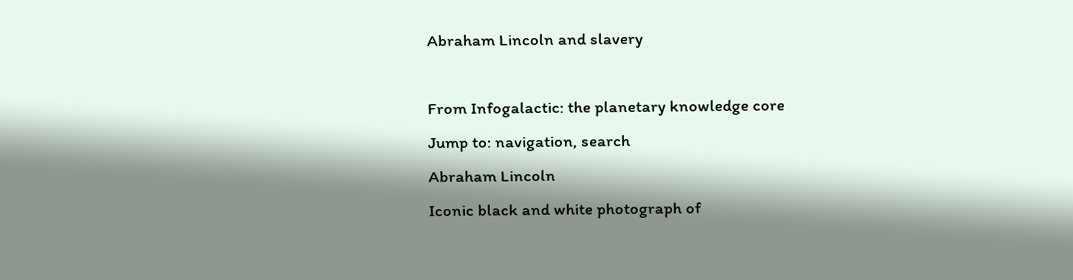Abraham Lincoln and slavery

From Infogalactic: the planetary knowledge core
Jump to: navigation, search
Abraham Lincoln
Iconic black and white photograph of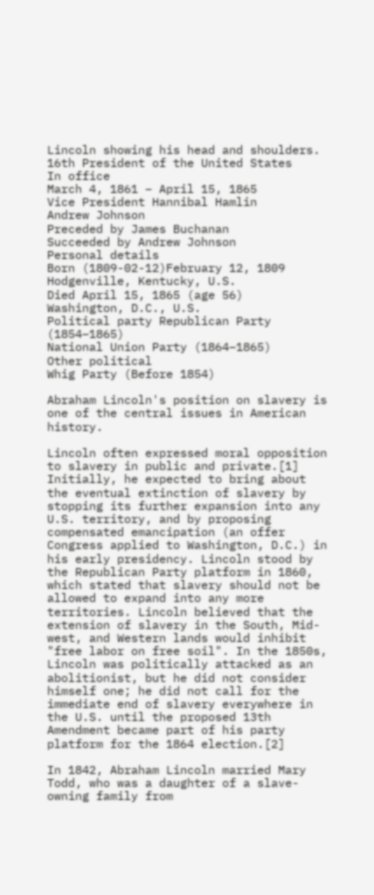Lincoln showing his head and shoulders.
16th President of the United States
In office
March 4, 1861 – April 15, 1865
Vice President Hannibal Hamlin
Andrew Johnson
Preceded by James Buchanan
Succeeded by Andrew Johnson
Personal details
Born (1809-02-12)February 12, 1809
Hodgenville, Kentucky, U.S.
Died April 15, 1865 (age 56)
Washington, D.C., U.S.
Political party Republican Party (1854–1865)
National Union Party (1864–1865)
Other political
Whig Party (Before 1854)

Abraham Lincoln's position on slavery is one of the central issues in American history.

Lincoln often expressed moral opposition to slavery in public and private.[1] Initially, he expected to bring about the eventual extinction of slavery by stopping its further expansion into any U.S. territory, and by proposing compensated emancipation (an offer Congress applied to Washington, D.C.) in his early presidency. Lincoln stood by the Republican Party platform in 1860, which stated that slavery should not be allowed to expand into any more territories. Lincoln believed that the extension of slavery in the South, Mid-west, and Western lands would inhibit "free labor on free soil". In the 1850s, Lincoln was politically attacked as an abolitionist, but he did not consider himself one; he did not call for the immediate end of slavery everywhere in the U.S. until the proposed 13th Amendment became part of his party platform for the 1864 election.[2]

In 1842, Abraham Lincoln married Mary Todd, who was a daughter of a slave-owning family from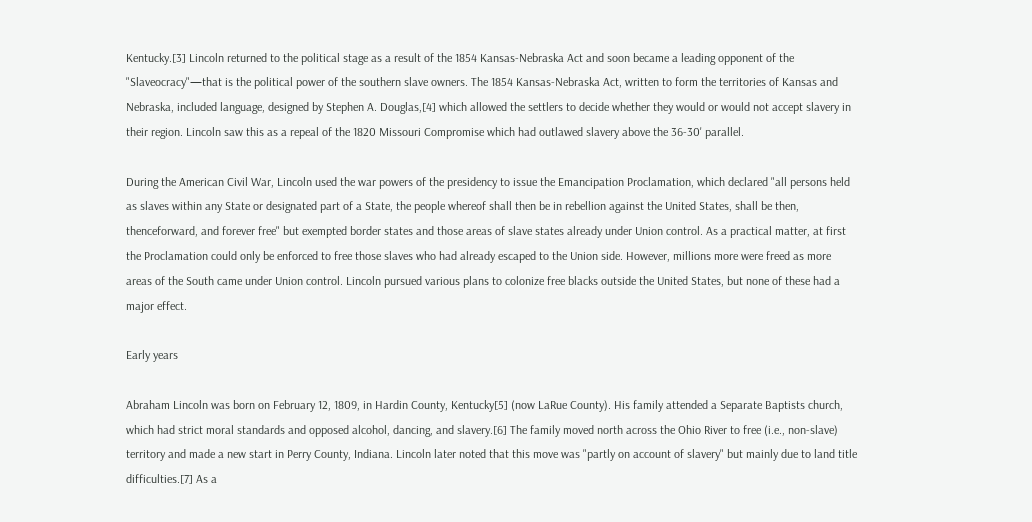Kentucky.[3] Lincoln returned to the political stage as a result of the 1854 Kansas-Nebraska Act and soon became a leading opponent of the "Slaveocracy"—that is the political power of the southern slave owners. The 1854 Kansas-Nebraska Act, written to form the territories of Kansas and Nebraska, included language, designed by Stephen A. Douglas,[4] which allowed the settlers to decide whether they would or would not accept slavery in their region. Lincoln saw this as a repeal of the 1820 Missouri Compromise which had outlawed slavery above the 36-30' parallel.

During the American Civil War, Lincoln used the war powers of the presidency to issue the Emancipation Proclamation, which declared "all persons held as slaves within any State or designated part of a State, the people whereof shall then be in rebellion against the United States, shall be then, thenceforward, and forever free" but exempted border states and those areas of slave states already under Union control. As a practical matter, at first the Proclamation could only be enforced to free those slaves who had already escaped to the Union side. However, millions more were freed as more areas of the South came under Union control. Lincoln pursued various plans to colonize free blacks outside the United States, but none of these had a major effect.

Early years

Abraham Lincoln was born on February 12, 1809, in Hardin County, Kentucky[5] (now LaRue County). His family attended a Separate Baptists church, which had strict moral standards and opposed alcohol, dancing, and slavery.[6] The family moved north across the Ohio River to free (i.e., non-slave) territory and made a new start in Perry County, Indiana. Lincoln later noted that this move was "partly on account of slavery" but mainly due to land title difficulties.[7] As a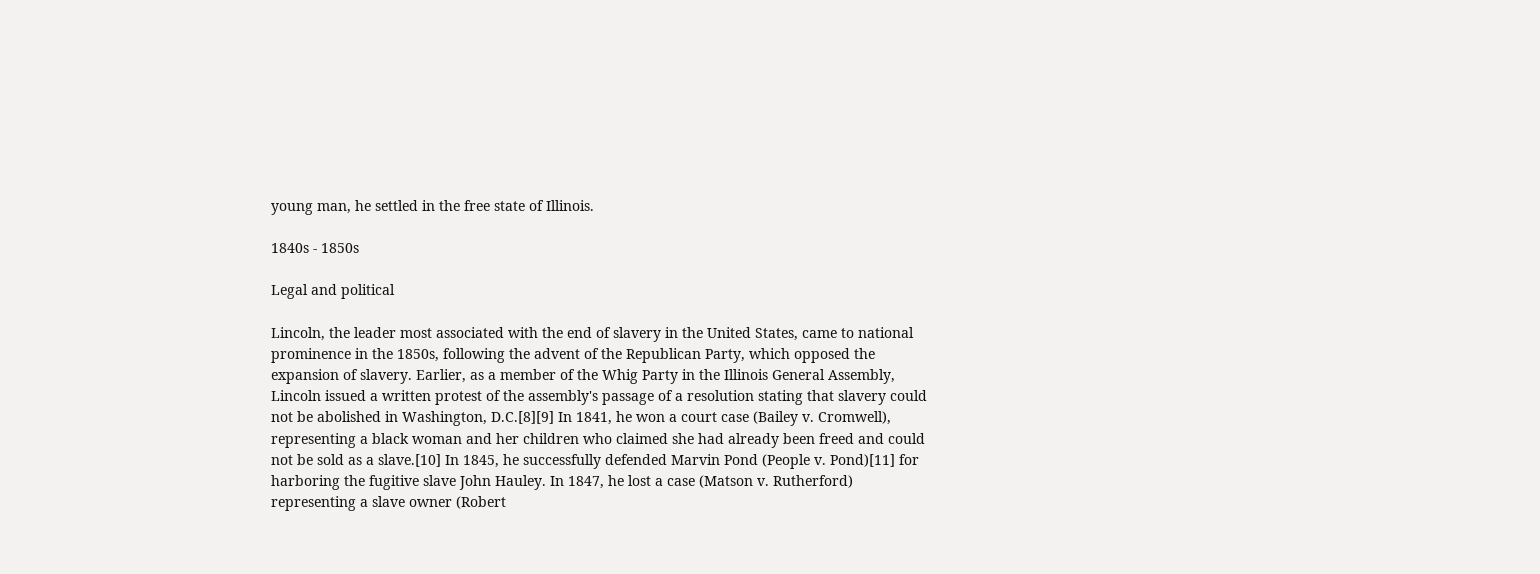young man, he settled in the free state of Illinois.

1840s - 1850s

Legal and political

Lincoln, the leader most associated with the end of slavery in the United States, came to national prominence in the 1850s, following the advent of the Republican Party, which opposed the expansion of slavery. Earlier, as a member of the Whig Party in the Illinois General Assembly, Lincoln issued a written protest of the assembly's passage of a resolution stating that slavery could not be abolished in Washington, D.C.[8][9] In 1841, he won a court case (Bailey v. Cromwell), representing a black woman and her children who claimed she had already been freed and could not be sold as a slave.[10] In 1845, he successfully defended Marvin Pond (People v. Pond)[11] for harboring the fugitive slave John Hauley. In 1847, he lost a case (Matson v. Rutherford) representing a slave owner (Robert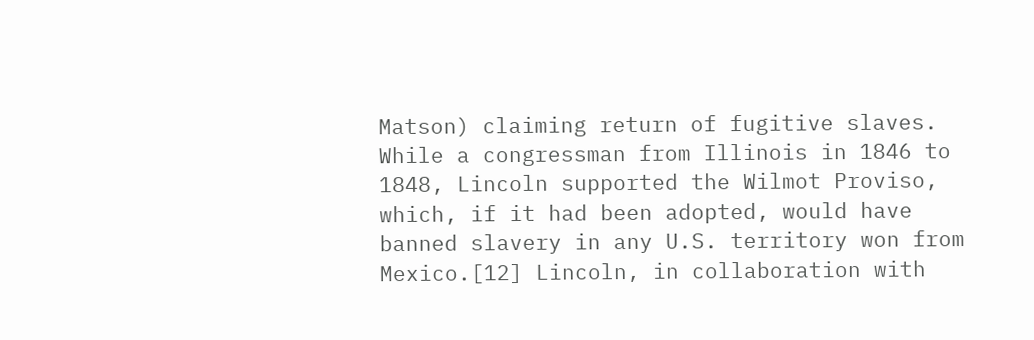Matson) claiming return of fugitive slaves. While a congressman from Illinois in 1846 to 1848, Lincoln supported the Wilmot Proviso, which, if it had been adopted, would have banned slavery in any U.S. territory won from Mexico.[12] Lincoln, in collaboration with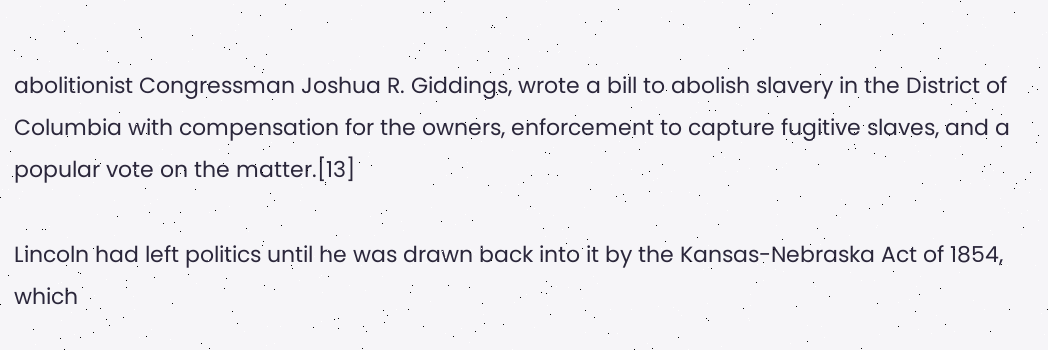abolitionist Congressman Joshua R. Giddings, wrote a bill to abolish slavery in the District of Columbia with compensation for the owners, enforcement to capture fugitive slaves, and a popular vote on the matter.[13]

Lincoln had left politics until he was drawn back into it by the Kansas-Nebraska Act of 1854, which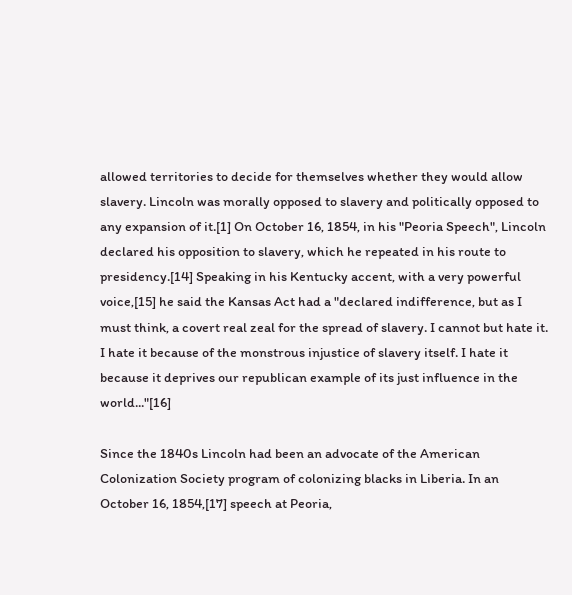allowed territories to decide for themselves whether they would allow slavery. Lincoln was morally opposed to slavery and politically opposed to any expansion of it.[1] On October 16, 1854, in his "Peoria Speech", Lincoln declared his opposition to slavery, which he repeated in his route to presidency.[14] Speaking in his Kentucky accent, with a very powerful voice,[15] he said the Kansas Act had a "declared indifference, but as I must think, a covert real zeal for the spread of slavery. I cannot but hate it. I hate it because of the monstrous injustice of slavery itself. I hate it because it deprives our republican example of its just influence in the world..."[16]

Since the 1840s Lincoln had been an advocate of the American Colonization Society program of colonizing blacks in Liberia. In an October 16, 1854,[17] speech at Peoria,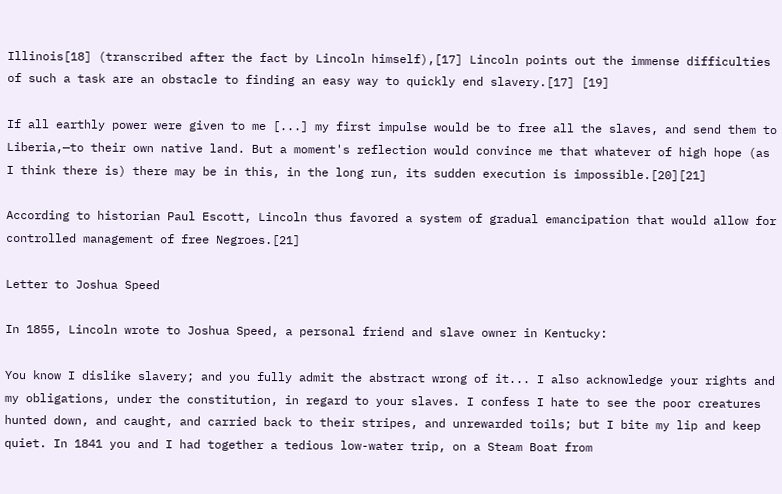Illinois[18] (transcribed after the fact by Lincoln himself),[17] Lincoln points out the immense difficulties of such a task are an obstacle to finding an easy way to quickly end slavery.[17] [19]

If all earthly power were given to me [...] my first impulse would be to free all the slaves, and send them to Liberia,—to their own native land. But a moment's reflection would convince me that whatever of high hope (as I think there is) there may be in this, in the long run, its sudden execution is impossible.[20][21]

According to historian Paul Escott, Lincoln thus favored a system of gradual emancipation that would allow for controlled management of free Negroes.[21]

Letter to Joshua Speed

In 1855, Lincoln wrote to Joshua Speed, a personal friend and slave owner in Kentucky:

You know I dislike slavery; and you fully admit the abstract wrong of it... I also acknowledge your rights and my obligations, under the constitution, in regard to your slaves. I confess I hate to see the poor creatures hunted down, and caught, and carried back to their stripes, and unrewarded toils; but I bite my lip and keep quiet. In 1841 you and I had together a tedious low-water trip, on a Steam Boat from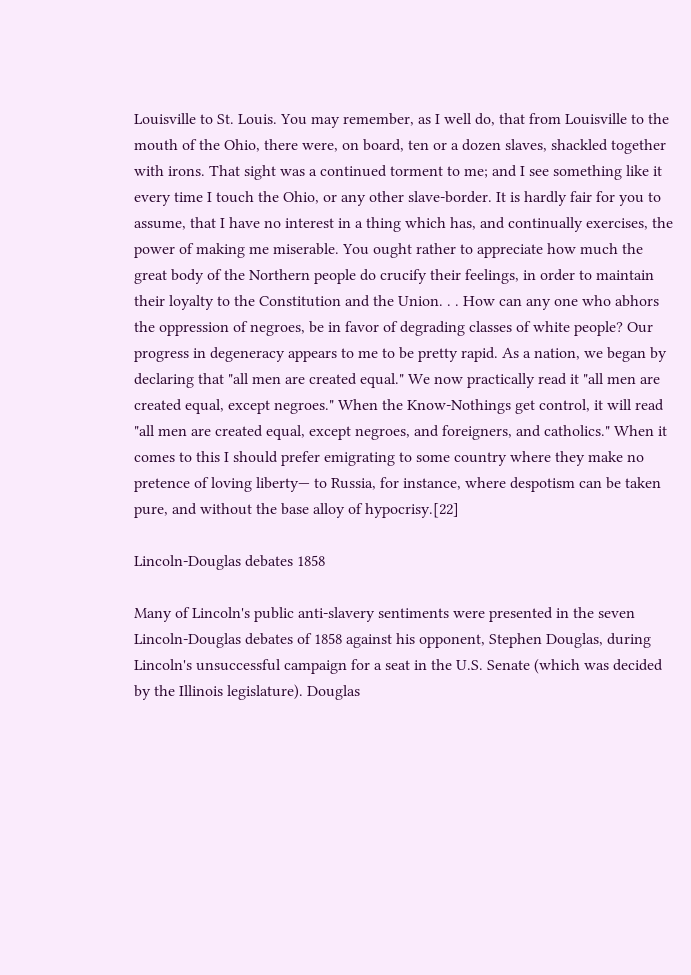Louisville to St. Louis. You may remember, as I well do, that from Louisville to the mouth of the Ohio, there were, on board, ten or a dozen slaves, shackled together with irons. That sight was a continued torment to me; and I see something like it every time I touch the Ohio, or any other slave-border. It is hardly fair for you to assume, that I have no interest in a thing which has, and continually exercises, the power of making me miserable. You ought rather to appreciate how much the great body of the Northern people do crucify their feelings, in order to maintain their loyalty to the Constitution and the Union. . . How can any one who abhors the oppression of negroes, be in favor of degrading classes of white people? Our progress in degeneracy appears to me to be pretty rapid. As a nation, we began by declaring that "all men are created equal." We now practically read it "all men are created equal, except negroes." When the Know-Nothings get control, it will read "all men are created equal, except negroes, and foreigners, and catholics." When it comes to this I should prefer emigrating to some country where they make no pretence of loving liberty— to Russia, for instance, where despotism can be taken pure, and without the base alloy of hypocrisy.[22]

Lincoln-Douglas debates 1858

Many of Lincoln's public anti-slavery sentiments were presented in the seven Lincoln-Douglas debates of 1858 against his opponent, Stephen Douglas, during Lincoln's unsuccessful campaign for a seat in the U.S. Senate (which was decided by the Illinois legislature). Douglas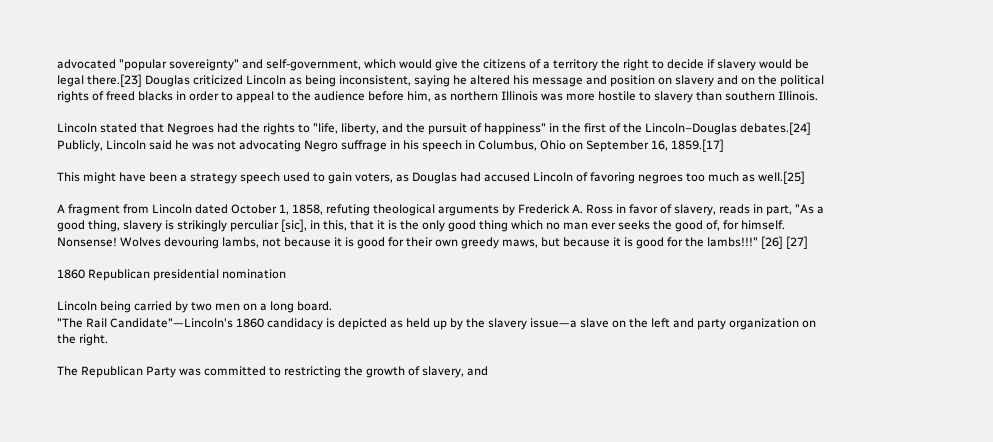advocated "popular sovereignty" and self-government, which would give the citizens of a territory the right to decide if slavery would be legal there.[23] Douglas criticized Lincoln as being inconsistent, saying he altered his message and position on slavery and on the political rights of freed blacks in order to appeal to the audience before him, as northern Illinois was more hostile to slavery than southern Illinois.

Lincoln stated that Negroes had the rights to "life, liberty, and the pursuit of happiness" in the first of the Lincoln–Douglas debates.[24] Publicly, Lincoln said he was not advocating Negro suffrage in his speech in Columbus, Ohio on September 16, 1859.[17]

This might have been a strategy speech used to gain voters, as Douglas had accused Lincoln of favoring negroes too much as well.[25]

A fragment from Lincoln dated October 1, 1858, refuting theological arguments by Frederick A. Ross in favor of slavery, reads in part, "As a good thing, slavery is strikingly perculiar [sic], in this, that it is the only good thing which no man ever seeks the good of, for himself. Nonsense! Wolves devouring lambs, not because it is good for their own greedy maws, but because it is good for the lambs!!!" [26] [27]

1860 Republican presidential nomination

Lincoln being carried by two men on a long board.
"The Rail Candidate"—Lincoln's 1860 candidacy is depicted as held up by the slavery issue—a slave on the left and party organization on the right.

The Republican Party was committed to restricting the growth of slavery, and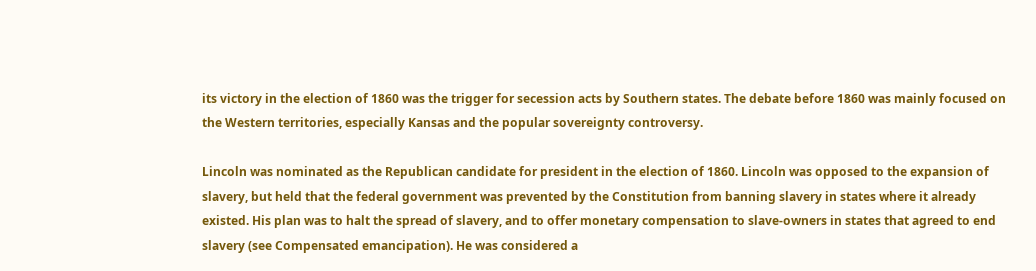its victory in the election of 1860 was the trigger for secession acts by Southern states. The debate before 1860 was mainly focused on the Western territories, especially Kansas and the popular sovereignty controversy.

Lincoln was nominated as the Republican candidate for president in the election of 1860. Lincoln was opposed to the expansion of slavery, but held that the federal government was prevented by the Constitution from banning slavery in states where it already existed. His plan was to halt the spread of slavery, and to offer monetary compensation to slave-owners in states that agreed to end slavery (see Compensated emancipation). He was considered a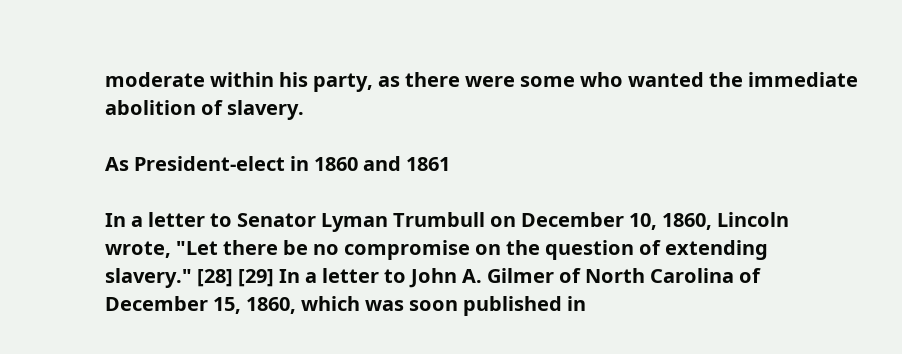moderate within his party, as there were some who wanted the immediate abolition of slavery.

As President-elect in 1860 and 1861

In a letter to Senator Lyman Trumbull on December 10, 1860, Lincoln wrote, "Let there be no compromise on the question of extending slavery." [28] [29] In a letter to John A. Gilmer of North Carolina of December 15, 1860, which was soon published in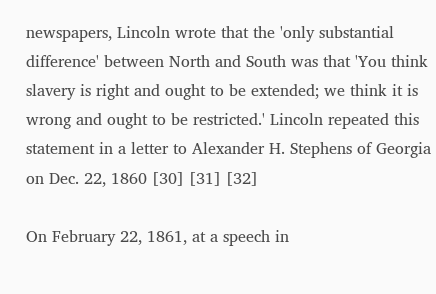newspapers, Lincoln wrote that the 'only substantial difference' between North and South was that 'You think slavery is right and ought to be extended; we think it is wrong and ought to be restricted.' Lincoln repeated this statement in a letter to Alexander H. Stephens of Georgia on Dec. 22, 1860 [30] [31] [32]

On February 22, 1861, at a speech in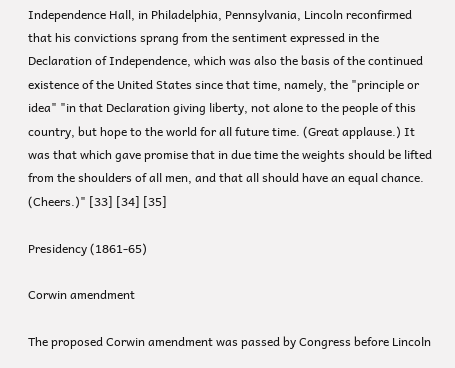Independence Hall, in Philadelphia, Pennsylvania, Lincoln reconfirmed that his convictions sprang from the sentiment expressed in the Declaration of Independence, which was also the basis of the continued existence of the United States since that time, namely, the "principle or idea" "in that Declaration giving liberty, not alone to the people of this country, but hope to the world for all future time. (Great applause.) It was that which gave promise that in due time the weights should be lifted from the shoulders of all men, and that all should have an equal chance. (Cheers.)" [33] [34] [35]

Presidency (1861-65)

Corwin amendment

The proposed Corwin amendment was passed by Congress before Lincoln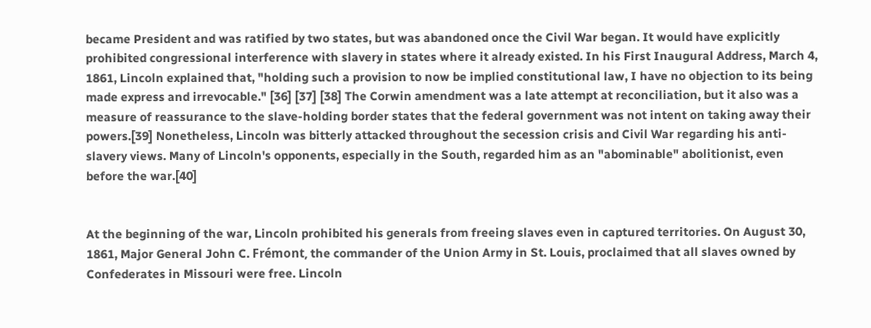became President and was ratified by two states, but was abandoned once the Civil War began. It would have explicitly prohibited congressional interference with slavery in states where it already existed. In his First Inaugural Address, March 4, 1861, Lincoln explained that, "holding such a provision to now be implied constitutional law, I have no objection to its being made express and irrevocable." [36] [37] [38] The Corwin amendment was a late attempt at reconciliation, but it also was a measure of reassurance to the slave-holding border states that the federal government was not intent on taking away their powers.[39] Nonetheless, Lincoln was bitterly attacked throughout the secession crisis and Civil War regarding his anti-slavery views. Many of Lincoln's opponents, especially in the South, regarded him as an "abominable" abolitionist, even before the war.[40]


At the beginning of the war, Lincoln prohibited his generals from freeing slaves even in captured territories. On August 30, 1861, Major General John C. Frémont, the commander of the Union Army in St. Louis, proclaimed that all slaves owned by Confederates in Missouri were free. Lincoln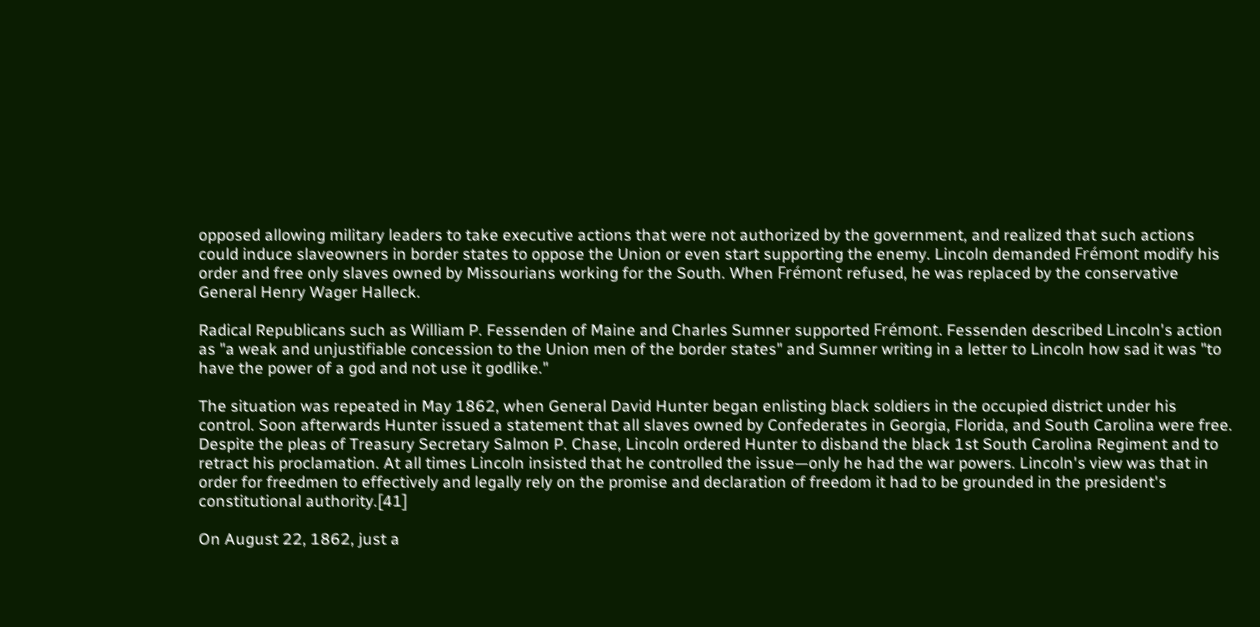opposed allowing military leaders to take executive actions that were not authorized by the government, and realized that such actions could induce slaveowners in border states to oppose the Union or even start supporting the enemy. Lincoln demanded Frémont modify his order and free only slaves owned by Missourians working for the South. When Frémont refused, he was replaced by the conservative General Henry Wager Halleck.

Radical Republicans such as William P. Fessenden of Maine and Charles Sumner supported Frémont. Fessenden described Lincoln's action as "a weak and unjustifiable concession to the Union men of the border states" and Sumner writing in a letter to Lincoln how sad it was "to have the power of a god and not use it godlike."

The situation was repeated in May 1862, when General David Hunter began enlisting black soldiers in the occupied district under his control. Soon afterwards Hunter issued a statement that all slaves owned by Confederates in Georgia, Florida, and South Carolina were free. Despite the pleas of Treasury Secretary Salmon P. Chase, Lincoln ordered Hunter to disband the black 1st South Carolina Regiment and to retract his proclamation. At all times Lincoln insisted that he controlled the issue—only he had the war powers. Lincoln's view was that in order for freedmen to effectively and legally rely on the promise and declaration of freedom it had to be grounded in the president's constitutional authority.[41]

On August 22, 1862, just a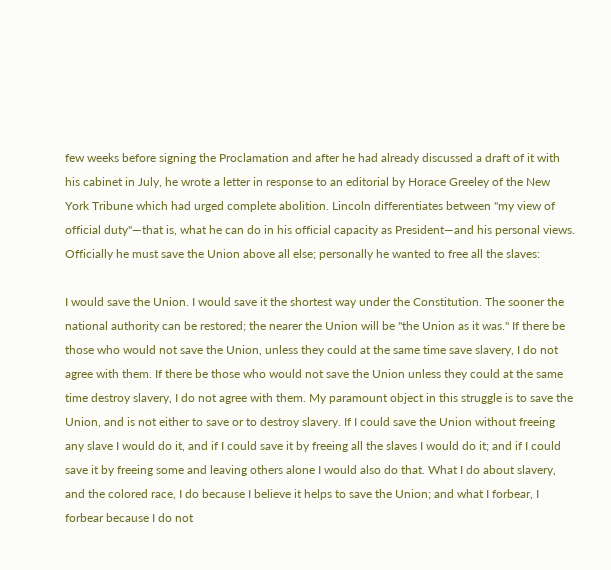few weeks before signing the Proclamation and after he had already discussed a draft of it with his cabinet in July, he wrote a letter in response to an editorial by Horace Greeley of the New York Tribune which had urged complete abolition. Lincoln differentiates between "my view of official duty"—that is, what he can do in his official capacity as President—and his personal views. Officially he must save the Union above all else; personally he wanted to free all the slaves:

I would save the Union. I would save it the shortest way under the Constitution. The sooner the national authority can be restored; the nearer the Union will be "the Union as it was." If there be those who would not save the Union, unless they could at the same time save slavery, I do not agree with them. If there be those who would not save the Union unless they could at the same time destroy slavery, I do not agree with them. My paramount object in this struggle is to save the Union, and is not either to save or to destroy slavery. If I could save the Union without freeing any slave I would do it, and if I could save it by freeing all the slaves I would do it; and if I could save it by freeing some and leaving others alone I would also do that. What I do about slavery, and the colored race, I do because I believe it helps to save the Union; and what I forbear, I forbear because I do not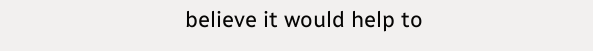believe it would help to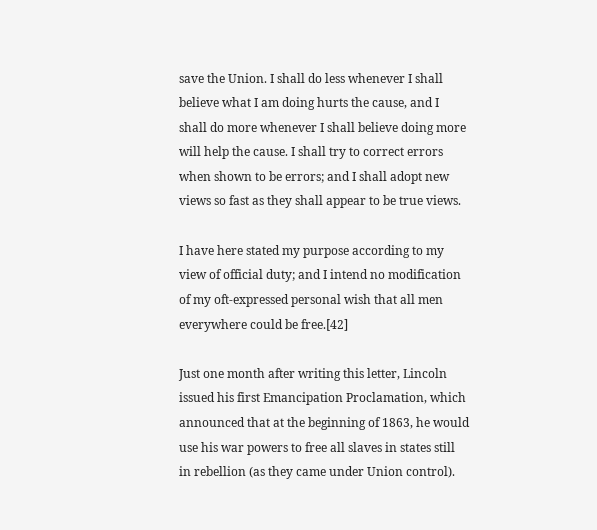save the Union. I shall do less whenever I shall believe what I am doing hurts the cause, and I shall do more whenever I shall believe doing more will help the cause. I shall try to correct errors when shown to be errors; and I shall adopt new views so fast as they shall appear to be true views.

I have here stated my purpose according to my view of official duty; and I intend no modification of my oft-expressed personal wish that all men everywhere could be free.[42]

Just one month after writing this letter, Lincoln issued his first Emancipation Proclamation, which announced that at the beginning of 1863, he would use his war powers to free all slaves in states still in rebellion (as they came under Union control).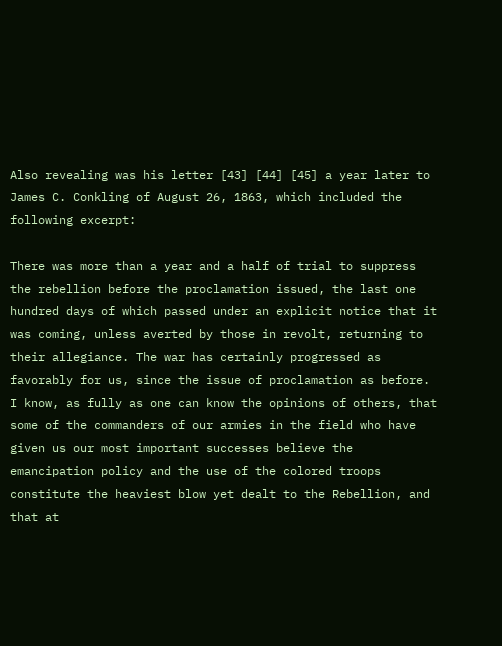Also revealing was his letter [43] [44] [45] a year later to James C. Conkling of August 26, 1863, which included the following excerpt:

There was more than a year and a half of trial to suppress the rebellion before the proclamation issued, the last one hundred days of which passed under an explicit notice that it was coming, unless averted by those in revolt, returning to their allegiance. The war has certainly progressed as favorably for us, since the issue of proclamation as before. I know, as fully as one can know the opinions of others, that some of the commanders of our armies in the field who have given us our most important successes believe the emancipation policy and the use of the colored troops constitute the heaviest blow yet dealt to the Rebellion, and that at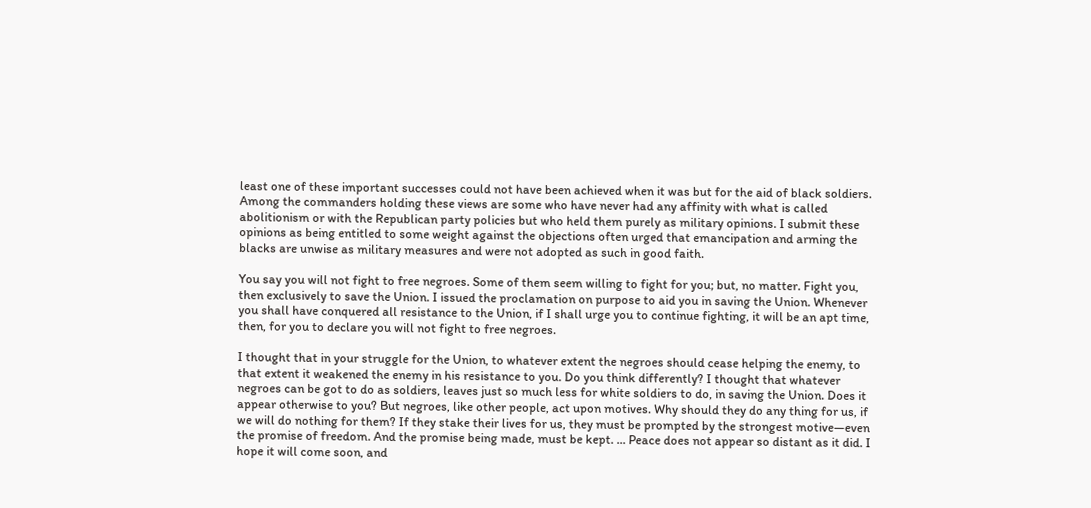least one of these important successes could not have been achieved when it was but for the aid of black soldiers. Among the commanders holding these views are some who have never had any affinity with what is called abolitionism or with the Republican party policies but who held them purely as military opinions. I submit these opinions as being entitled to some weight against the objections often urged that emancipation and arming the blacks are unwise as military measures and were not adopted as such in good faith.

You say you will not fight to free negroes. Some of them seem willing to fight for you; but, no matter. Fight you, then exclusively to save the Union. I issued the proclamation on purpose to aid you in saving the Union. Whenever you shall have conquered all resistance to the Union, if I shall urge you to continue fighting, it will be an apt time, then, for you to declare you will not fight to free negroes.

I thought that in your struggle for the Union, to whatever extent the negroes should cease helping the enemy, to that extent it weakened the enemy in his resistance to you. Do you think differently? I thought that whatever negroes can be got to do as soldiers, leaves just so much less for white soldiers to do, in saving the Union. Does it appear otherwise to you? But negroes, like other people, act upon motives. Why should they do any thing for us, if we will do nothing for them? If they stake their lives for us, they must be prompted by the strongest motive—even the promise of freedom. And the promise being made, must be kept. ... Peace does not appear so distant as it did. I hope it will come soon, and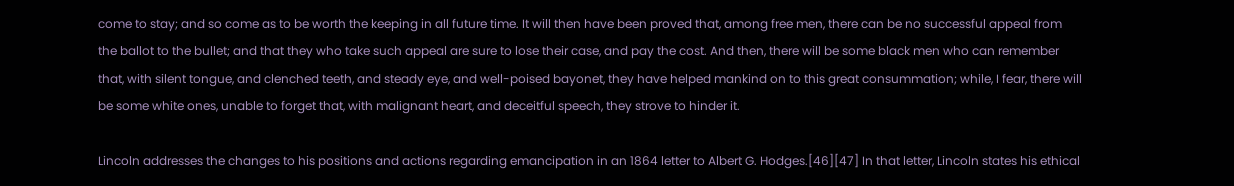come to stay; and so come as to be worth the keeping in all future time. It will then have been proved that, among free men, there can be no successful appeal from the ballot to the bullet; and that they who take such appeal are sure to lose their case, and pay the cost. And then, there will be some black men who can remember that, with silent tongue, and clenched teeth, and steady eye, and well-poised bayonet, they have helped mankind on to this great consummation; while, I fear, there will be some white ones, unable to forget that, with malignant heart, and deceitful speech, they strove to hinder it.

Lincoln addresses the changes to his positions and actions regarding emancipation in an 1864 letter to Albert G. Hodges.[46][47] In that letter, Lincoln states his ethical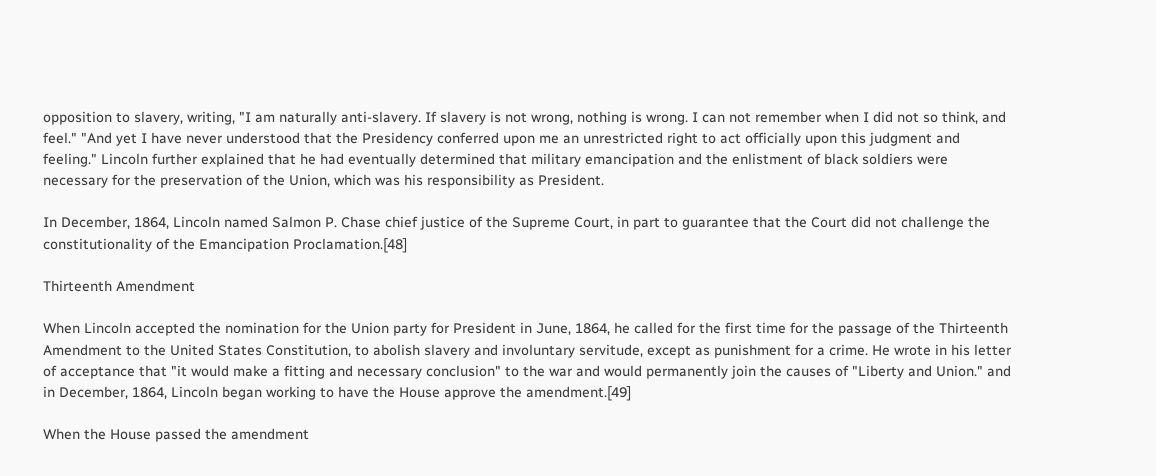opposition to slavery, writing, "I am naturally anti-slavery. If slavery is not wrong, nothing is wrong. I can not remember when I did not so think, and feel." "And yet I have never understood that the Presidency conferred upon me an unrestricted right to act officially upon this judgment and feeling." Lincoln further explained that he had eventually determined that military emancipation and the enlistment of black soldiers were necessary for the preservation of the Union, which was his responsibility as President.

In December, 1864, Lincoln named Salmon P. Chase chief justice of the Supreme Court, in part to guarantee that the Court did not challenge the constitutionality of the Emancipation Proclamation.[48]

Thirteenth Amendment

When Lincoln accepted the nomination for the Union party for President in June, 1864, he called for the first time for the passage of the Thirteenth Amendment to the United States Constitution, to abolish slavery and involuntary servitude, except as punishment for a crime. He wrote in his letter of acceptance that "it would make a fitting and necessary conclusion" to the war and would permanently join the causes of "Liberty and Union." and in December, 1864, Lincoln began working to have the House approve the amendment.[49]

When the House passed the amendment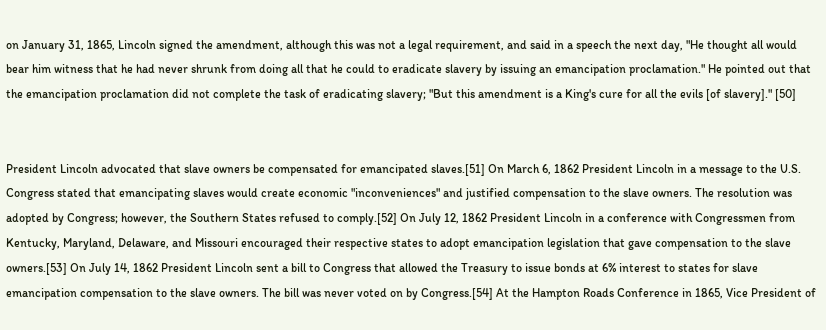on January 31, 1865, Lincoln signed the amendment, although this was not a legal requirement, and said in a speech the next day, "He thought all would bear him witness that he had never shrunk from doing all that he could to eradicate slavery by issuing an emancipation proclamation." He pointed out that the emancipation proclamation did not complete the task of eradicating slavery; "But this amendment is a King's cure for all the evils [of slavery]." [50]


President Lincoln advocated that slave owners be compensated for emancipated slaves.[51] On March 6, 1862 President Lincoln in a message to the U.S. Congress stated that emancipating slaves would create economic "inconveniences" and justified compensation to the slave owners. The resolution was adopted by Congress; however, the Southern States refused to comply.[52] On July 12, 1862 President Lincoln in a conference with Congressmen from Kentucky, Maryland, Delaware, and Missouri encouraged their respective states to adopt emancipation legislation that gave compensation to the slave owners.[53] On July 14, 1862 President Lincoln sent a bill to Congress that allowed the Treasury to issue bonds at 6% interest to states for slave emancipation compensation to the slave owners. The bill was never voted on by Congress.[54] At the Hampton Roads Conference in 1865, Vice President of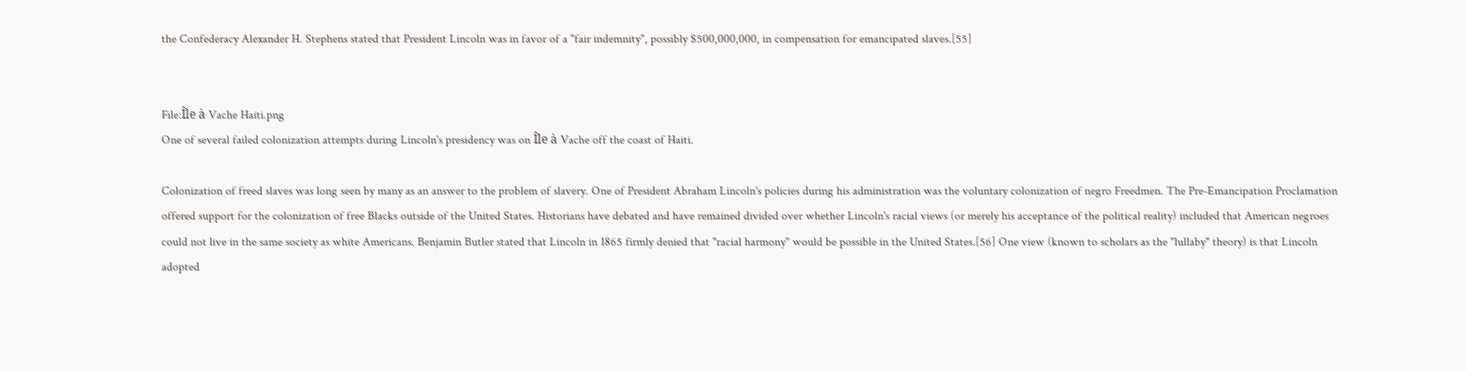the Confederacy Alexander H. Stephens stated that President Lincoln was in favor of a "fair indemnity", possibly $500,000,000, in compensation for emancipated slaves.[55]


File:Île à Vache Haiti.png
One of several failed colonization attempts during Lincoln's presidency was on Île à Vache off the coast of Haiti.

Colonization of freed slaves was long seen by many as an answer to the problem of slavery. One of President Abraham Lincoln's policies during his administration was the voluntary colonization of negro Freedmen. The Pre-Emancipation Proclamation offered support for the colonization of free Blacks outside of the United States. Historians have debated and have remained divided over whether Lincoln's racial views (or merely his acceptance of the political reality) included that American negroes could not live in the same society as white Americans. Benjamin Butler stated that Lincoln in 1865 firmly denied that "racial harmony" would be possible in the United States.[56] One view (known to scholars as the "lullaby" theory) is that Lincoln adopted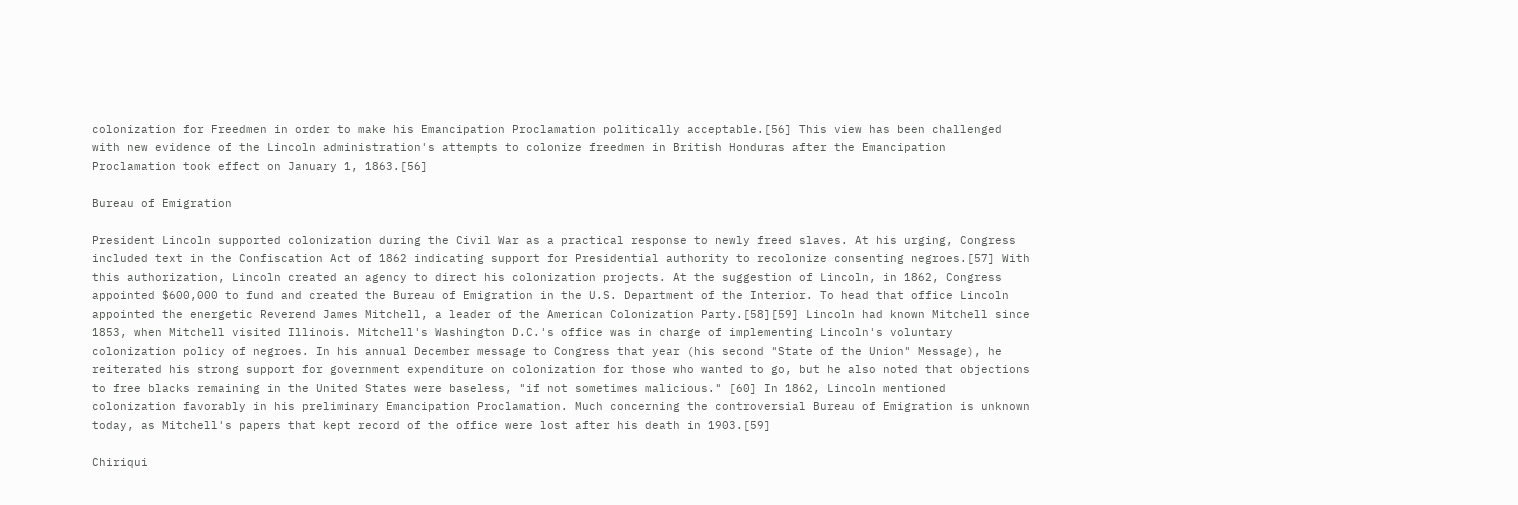colonization for Freedmen in order to make his Emancipation Proclamation politically acceptable.[56] This view has been challenged with new evidence of the Lincoln administration's attempts to colonize freedmen in British Honduras after the Emancipation Proclamation took effect on January 1, 1863.[56]

Bureau of Emigration

President Lincoln supported colonization during the Civil War as a practical response to newly freed slaves. At his urging, Congress included text in the Confiscation Act of 1862 indicating support for Presidential authority to recolonize consenting negroes.[57] With this authorization, Lincoln created an agency to direct his colonization projects. At the suggestion of Lincoln, in 1862, Congress appointed $600,000 to fund and created the Bureau of Emigration in the U.S. Department of the Interior. To head that office Lincoln appointed the energetic Reverend James Mitchell, a leader of the American Colonization Party.[58][59] Lincoln had known Mitchell since 1853, when Mitchell visited Illinois. Mitchell's Washington D.C.'s office was in charge of implementing Lincoln's voluntary colonization policy of negroes. In his annual December message to Congress that year (his second "State of the Union" Message), he reiterated his strong support for government expenditure on colonization for those who wanted to go, but he also noted that objections to free blacks remaining in the United States were baseless, "if not sometimes malicious." [60] In 1862, Lincoln mentioned colonization favorably in his preliminary Emancipation Proclamation. Much concerning the controversial Bureau of Emigration is unknown today, as Mitchell's papers that kept record of the office were lost after his death in 1903.[59]

Chiriqui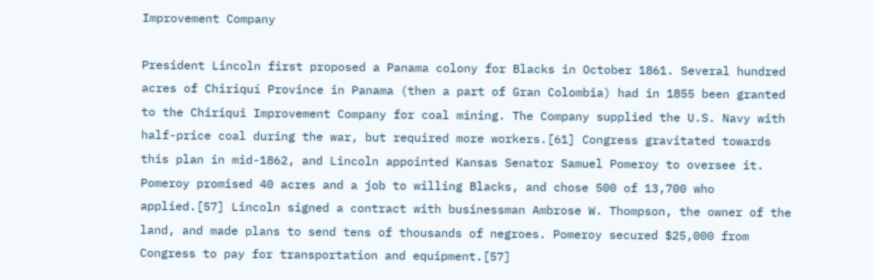Improvement Company

President Lincoln first proposed a Panama colony for Blacks in October 1861. Several hundred acres of Chiriquí Province in Panama (then a part of Gran Colombia) had in 1855 been granted to the Chiriqui Improvement Company for coal mining. The Company supplied the U.S. Navy with half-price coal during the war, but required more workers.[61] Congress gravitated towards this plan in mid-1862, and Lincoln appointed Kansas Senator Samuel Pomeroy to oversee it. Pomeroy promised 40 acres and a job to willing Blacks, and chose 500 of 13,700 who applied.[57] Lincoln signed a contract with businessman Ambrose W. Thompson, the owner of the land, and made plans to send tens of thousands of negroes. Pomeroy secured $25,000 from Congress to pay for transportation and equipment.[57]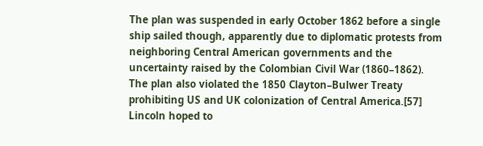The plan was suspended in early October 1862 before a single ship sailed though, apparently due to diplomatic protests from neighboring Central American governments and the uncertainty raised by the Colombian Civil War (1860–1862). The plan also violated the 1850 Clayton–Bulwer Treaty prohibiting US and UK colonization of Central America.[57] Lincoln hoped to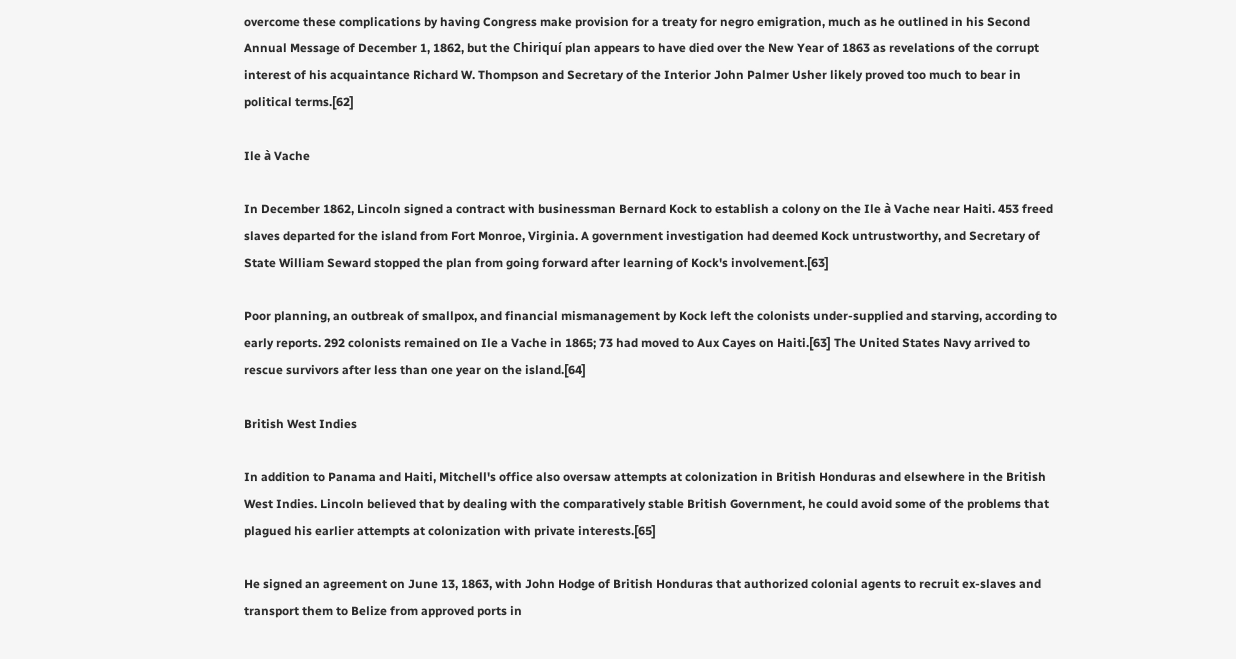overcome these complications by having Congress make provision for a treaty for negro emigration, much as he outlined in his Second Annual Message of December 1, 1862, but the Chiriquí plan appears to have died over the New Year of 1863 as revelations of the corrupt interest of his acquaintance Richard W. Thompson and Secretary of the Interior John Palmer Usher likely proved too much to bear in political terms.[62]

Ile à Vache

In December 1862, Lincoln signed a contract with businessman Bernard Kock to establish a colony on the Ile à Vache near Haiti. 453 freed slaves departed for the island from Fort Monroe, Virginia. A government investigation had deemed Kock untrustworthy, and Secretary of State William Seward stopped the plan from going forward after learning of Kock's involvement.[63]

Poor planning, an outbreak of smallpox, and financial mismanagement by Kock left the colonists under-supplied and starving, according to early reports. 292 colonists remained on Ile a Vache in 1865; 73 had moved to Aux Cayes on Haiti.[63] The United States Navy arrived to rescue survivors after less than one year on the island.[64]

British West Indies

In addition to Panama and Haiti, Mitchell's office also oversaw attempts at colonization in British Honduras and elsewhere in the British West Indies. Lincoln believed that by dealing with the comparatively stable British Government, he could avoid some of the problems that plagued his earlier attempts at colonization with private interests.[65]

He signed an agreement on June 13, 1863, with John Hodge of British Honduras that authorized colonial agents to recruit ex-slaves and transport them to Belize from approved ports in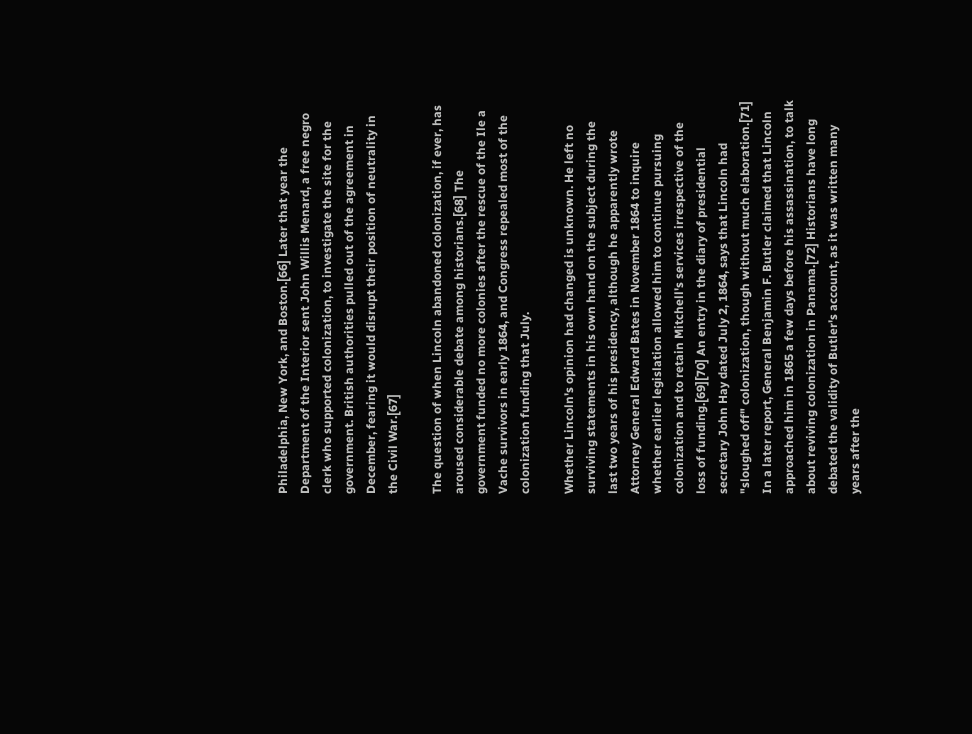Philadelphia, New York, and Boston.[66] Later that year the Department of the Interior sent John Willis Menard, a free negro clerk who supported colonization, to investigate the site for the government. British authorities pulled out of the agreement in December, fearing it would disrupt their position of neutrality in the Civil War.[67]

The question of when Lincoln abandoned colonization, if ever, has aroused considerable debate among historians.[68] The government funded no more colonies after the rescue of the Ile a Vache survivors in early 1864, and Congress repealed most of the colonization funding that July.

Whether Lincoln's opinion had changed is unknown. He left no surviving statements in his own hand on the subject during the last two years of his presidency, although he apparently wrote Attorney General Edward Bates in November 1864 to inquire whether earlier legislation allowed him to continue pursuing colonization and to retain Mitchell's services irrespective of the loss of funding.[69][70] An entry in the diary of presidential secretary John Hay dated July 2, 1864, says that Lincoln had "sloughed off" colonization, though without much elaboration.[71] In a later report, General Benjamin F. Butler claimed that Lincoln approached him in 1865 a few days before his assassination, to talk about reviving colonization in Panama.[72] Historians have long debated the validity of Butler's account, as it was written many years after the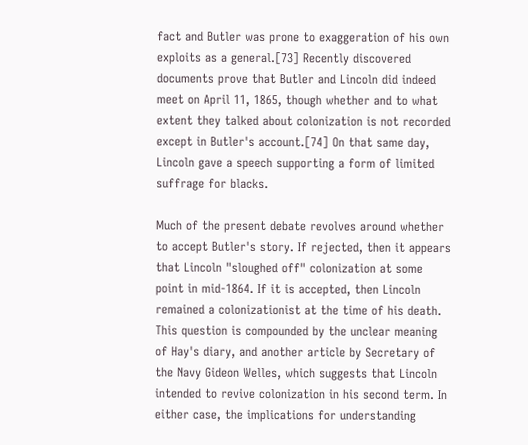fact and Butler was prone to exaggeration of his own exploits as a general.[73] Recently discovered documents prove that Butler and Lincoln did indeed meet on April 11, 1865, though whether and to what extent they talked about colonization is not recorded except in Butler's account.[74] On that same day, Lincoln gave a speech supporting a form of limited suffrage for blacks.

Much of the present debate revolves around whether to accept Butler's story. If rejected, then it appears that Lincoln "sloughed off" colonization at some point in mid-1864. If it is accepted, then Lincoln remained a colonizationist at the time of his death. This question is compounded by the unclear meaning of Hay's diary, and another article by Secretary of the Navy Gideon Welles, which suggests that Lincoln intended to revive colonization in his second term. In either case, the implications for understanding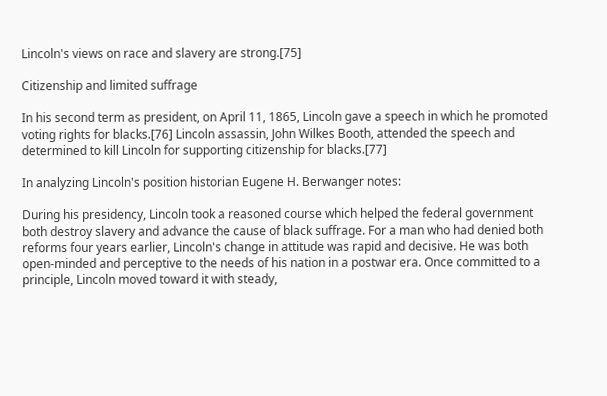Lincoln's views on race and slavery are strong.[75]

Citizenship and limited suffrage

In his second term as president, on April 11, 1865, Lincoln gave a speech in which he promoted voting rights for blacks.[76] Lincoln assassin, John Wilkes Booth, attended the speech and determined to kill Lincoln for supporting citizenship for blacks.[77]

In analyzing Lincoln's position historian Eugene H. Berwanger notes:

During his presidency, Lincoln took a reasoned course which helped the federal government both destroy slavery and advance the cause of black suffrage. For a man who had denied both reforms four years earlier, Lincoln's change in attitude was rapid and decisive. He was both open-minded and perceptive to the needs of his nation in a postwar era. Once committed to a principle, Lincoln moved toward it with steady,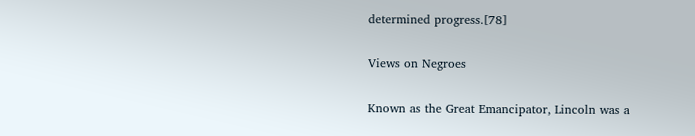determined progress.[78]

Views on Negroes

Known as the Great Emancipator, Lincoln was a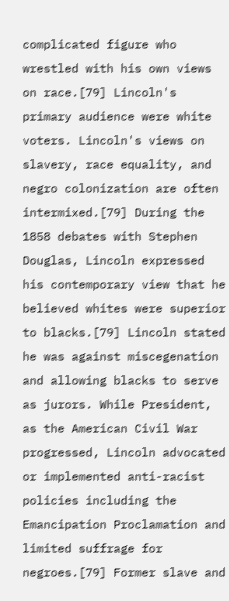complicated figure who wrestled with his own views on race.[79] Lincoln's primary audience were white voters. Lincoln's views on slavery, race equality, and negro colonization are often intermixed.[79] During the 1858 debates with Stephen Douglas, Lincoln expressed his contemporary view that he believed whites were superior to blacks.[79] Lincoln stated he was against miscegenation and allowing blacks to serve as jurors. While President, as the American Civil War progressed, Lincoln advocated or implemented anti-racist policies including the Emancipation Proclamation and limited suffrage for negroes.[79] Former slave and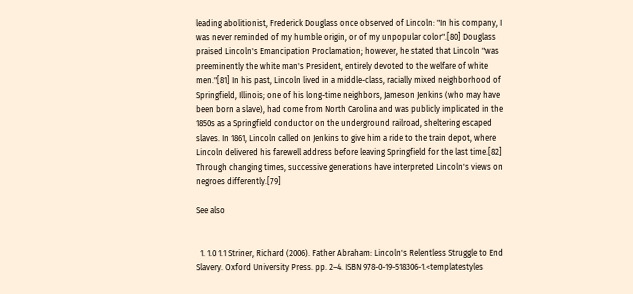leading abolitionist, Frederick Douglass once observed of Lincoln: "In his company, I was never reminded of my humble origin, or of my unpopular color".[80] Douglass praised Lincoln's Emancipation Proclamation; however, he stated that Lincoln "was preeminently the white man's President, entirely devoted to the welfare of white men."[81] In his past, Lincoln lived in a middle-class, racially mixed neighborhood of Springfield, Illinois; one of his long-time neighbors, Jameson Jenkins (who may have been born a slave), had come from North Carolina and was publicly implicated in the 1850s as a Springfield conductor on the underground railroad, sheltering escaped slaves. In 1861, Lincoln called on Jenkins to give him a ride to the train depot, where Lincoln delivered his farewell address before leaving Springfield for the last time.[82] Through changing times, successive generations have interpreted Lincoln's views on negroes differently.[79]

See also


  1. 1.0 1.1 Striner, Richard (2006). Father Abraham: Lincoln's Relentless Struggle to End Slavery. Oxford University Press. pp. 2–4. ISBN 978-0-19-518306-1.<templatestyles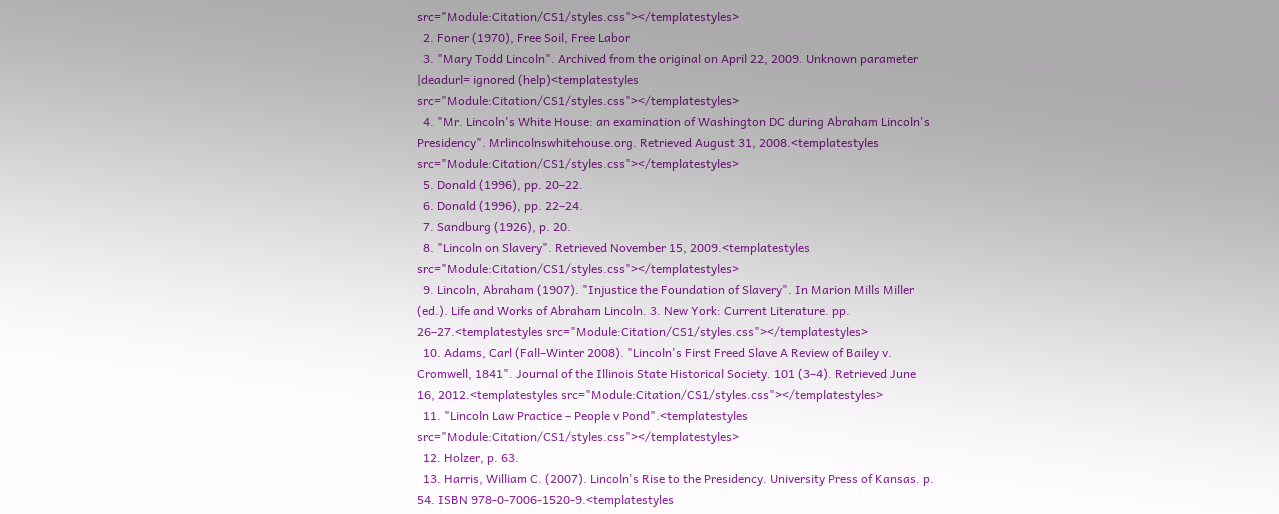src="Module:Citation/CS1/styles.css"></templatestyles>
  2. Foner (1970), Free Soil, Free Labor
  3. "Mary Todd Lincoln". Archived from the original on April 22, 2009. Unknown parameter |deadurl= ignored (help)<templatestyles src="Module:Citation/CS1/styles.css"></templatestyles>
  4. "Mr. Lincoln's White House: an examination of Washington DC during Abraham Lincoln's Presidency". Mrlincolnswhitehouse.org. Retrieved August 31, 2008.<templatestyles src="Module:Citation/CS1/styles.css"></templatestyles>
  5. Donald (1996), pp. 20–22.
  6. Donald (1996), pp. 22–24.
  7. Sandburg (1926), p. 20.
  8. "Lincoln on Slavery". Retrieved November 15, 2009.<templatestyles src="Module:Citation/CS1/styles.css"></templatestyles>
  9. Lincoln, Abraham (1907). "Injustice the Foundation of Slavery". In Marion Mills Miller (ed.). Life and Works of Abraham Lincoln. 3. New York: Current Literature. pp. 26–27.<templatestyles src="Module:Citation/CS1/styles.css"></templatestyles>
  10. Adams, Carl (Fall–Winter 2008). "Lincoln's First Freed Slave A Review of Bailey v. Cromwell, 1841". Journal of the Illinois State Historical Society. 101 (3–4). Retrieved June 16, 2012.<templatestyles src="Module:Citation/CS1/styles.css"></templatestyles>
  11. "Lincoln Law Practice – People v Pond".<templatestyles src="Module:Citation/CS1/styles.css"></templatestyles>
  12. Holzer, p. 63.
  13. Harris, William C. (2007). Lincoln's Rise to the Presidency. University Press of Kansas. p. 54. ISBN 978-0-7006-1520-9.<templatestyles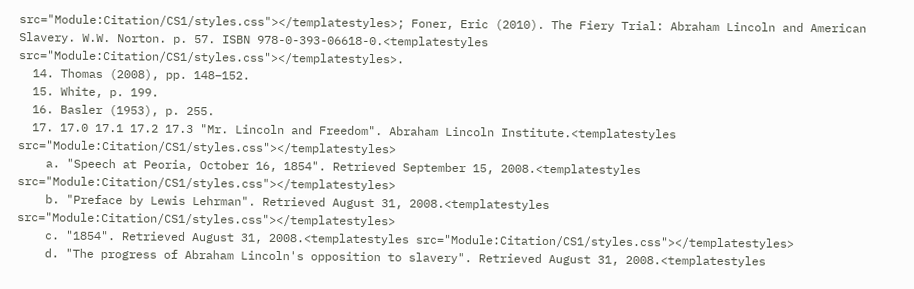src="Module:Citation/CS1/styles.css"></templatestyles>; Foner, Eric (2010). The Fiery Trial: Abraham Lincoln and American Slavery. W.W. Norton. p. 57. ISBN 978-0-393-06618-0.<templatestyles src="Module:Citation/CS1/styles.css"></templatestyles>.
  14. Thomas (2008), pp. 148–152.
  15. White, p. 199.
  16. Basler (1953), p. 255.
  17. 17.0 17.1 17.2 17.3 "Mr. Lincoln and Freedom". Abraham Lincoln Institute.<templatestyles src="Module:Citation/CS1/styles.css"></templatestyles>
    a. "Speech at Peoria, October 16, 1854". Retrieved September 15, 2008.<templatestyles src="Module:Citation/CS1/styles.css"></templatestyles>
    b. "Preface by Lewis Lehrman". Retrieved August 31, 2008.<templatestyles src="Module:Citation/CS1/styles.css"></templatestyles>
    c. "1854". Retrieved August 31, 2008.<templatestyles src="Module:Citation/CS1/styles.css"></templatestyles>
    d. "The progress of Abraham Lincoln's opposition to slavery". Retrieved August 31, 2008.<templatestyles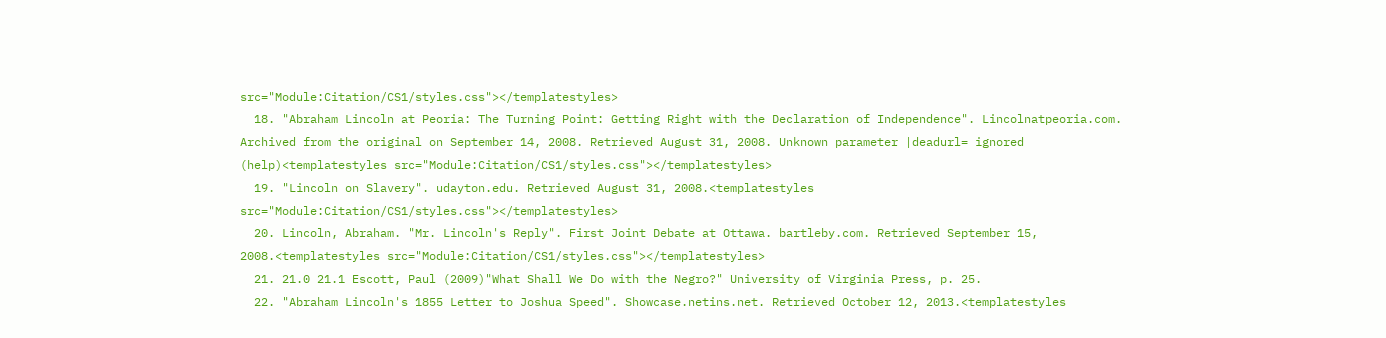src="Module:Citation/CS1/styles.css"></templatestyles>
  18. "Abraham Lincoln at Peoria: The Turning Point: Getting Right with the Declaration of Independence". Lincolnatpeoria.com. Archived from the original on September 14, 2008. Retrieved August 31, 2008. Unknown parameter |deadurl= ignored (help)<templatestyles src="Module:Citation/CS1/styles.css"></templatestyles>
  19. "Lincoln on Slavery". udayton.edu. Retrieved August 31, 2008.<templatestyles src="Module:Citation/CS1/styles.css"></templatestyles>
  20. Lincoln, Abraham. "Mr. Lincoln's Reply". First Joint Debate at Ottawa. bartleby.com. Retrieved September 15, 2008.<templatestyles src="Module:Citation/CS1/styles.css"></templatestyles>
  21. 21.0 21.1 Escott, Paul (2009)"What Shall We Do with the Negro?" University of Virginia Press, p. 25.
  22. "Abraham Lincoln's 1855 Letter to Joshua Speed". Showcase.netins.net. Retrieved October 12, 2013.<templatestyles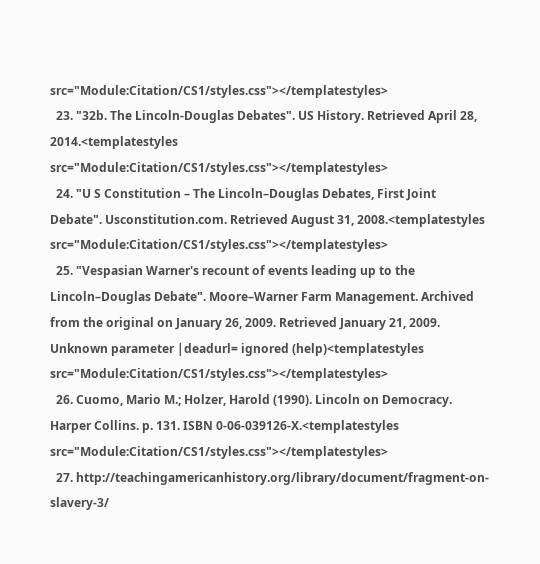src="Module:Citation/CS1/styles.css"></templatestyles>
  23. "32b. The Lincoln-Douglas Debates". US History. Retrieved April 28, 2014.<templatestyles src="Module:Citation/CS1/styles.css"></templatestyles>
  24. "U S Constitution – The Lincoln–Douglas Debates, First Joint Debate". Usconstitution.com. Retrieved August 31, 2008.<templatestyles src="Module:Citation/CS1/styles.css"></templatestyles>
  25. "Vespasian Warner's recount of events leading up to the Lincoln–Douglas Debate". Moore–Warner Farm Management. Archived from the original on January 26, 2009. Retrieved January 21, 2009. Unknown parameter |deadurl= ignored (help)<templatestyles src="Module:Citation/CS1/styles.css"></templatestyles>
  26. Cuomo, Mario M.; Holzer, Harold (1990). Lincoln on Democracy. Harper Collins. p. 131. ISBN 0-06-039126-X.<templatestyles src="Module:Citation/CS1/styles.css"></templatestyles>
  27. http://teachingamericanhistory.org/library/document/fragment-on-slavery-3/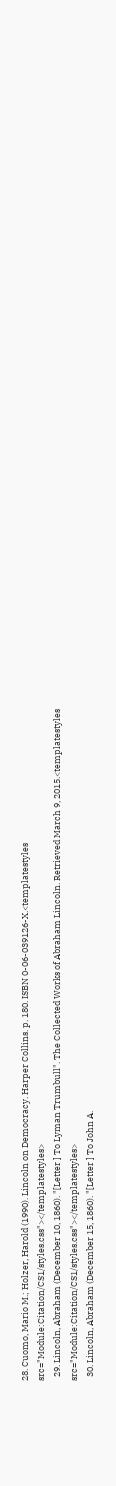28. Cuomo, Mario M.; Holzer, Harold (1990). Lincoln on Democracy. Harper Collins. p. 180. ISBN 0-06-039126-X.<templatestyles src="Module:Citation/CS1/styles.css"></templatestyles>
  29. Lincoln, Abraham (December 10, 1860). "[Letter ] To Lyman Trumbull". The Collected Works of Abraham Lincoln. Retrieved March 9, 2015.<templatestyles src="Module:Citation/CS1/styles.css"></templatestyles>
  30. Lincoln, Abraham (December 15, 1860). "[Letter ] To John A.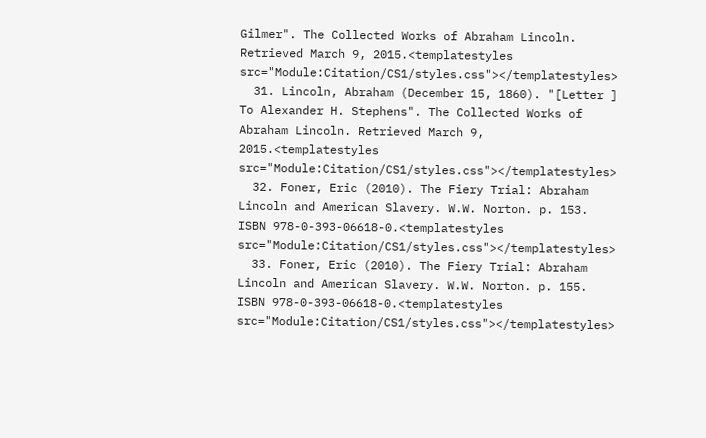Gilmer". The Collected Works of Abraham Lincoln. Retrieved March 9, 2015.<templatestyles src="Module:Citation/CS1/styles.css"></templatestyles>
  31. Lincoln, Abraham (December 15, 1860). "[Letter ] To Alexander H. Stephens". The Collected Works of Abraham Lincoln. Retrieved March 9, 2015.<templatestyles src="Module:Citation/CS1/styles.css"></templatestyles>
  32. Foner, Eric (2010). The Fiery Trial: Abraham Lincoln and American Slavery. W.W. Norton. p. 153. ISBN 978-0-393-06618-0.<templatestyles src="Module:Citation/CS1/styles.css"></templatestyles>
  33. Foner, Eric (2010). The Fiery Trial: Abraham Lincoln and American Slavery. W.W. Norton. p. 155. ISBN 978-0-393-06618-0.<templatestyles src="Module:Citation/CS1/styles.css"></templatestyles>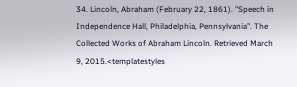34. Lincoln, Abraham (February 22, 1861). "Speech in Independence Hall, Philadelphia, Pennsylvania". The Collected Works of Abraham Lincoln. Retrieved March 9, 2015.<templatestyles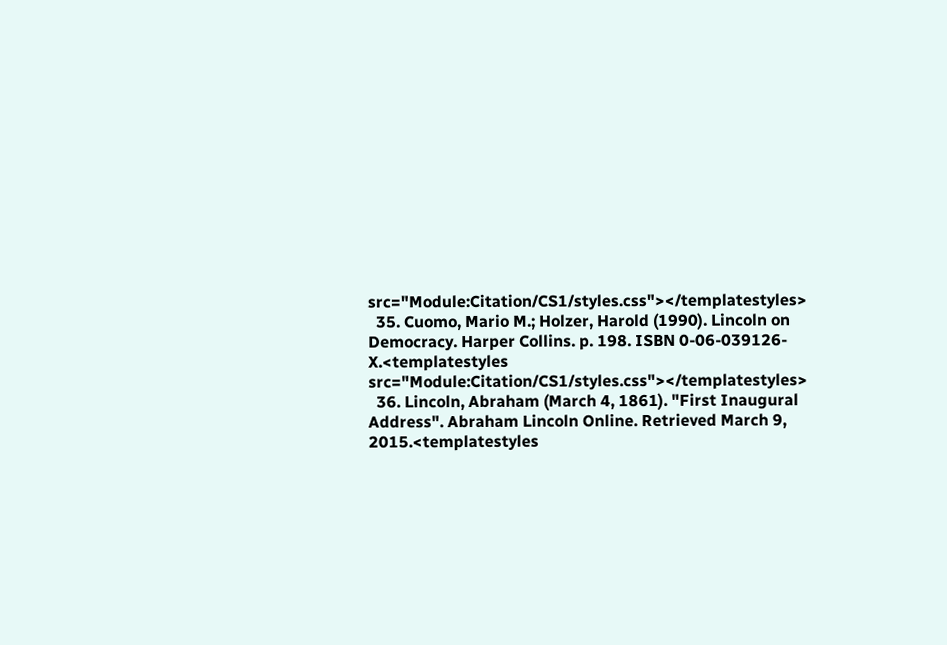src="Module:Citation/CS1/styles.css"></templatestyles>
  35. Cuomo, Mario M.; Holzer, Harold (1990). Lincoln on Democracy. Harper Collins. p. 198. ISBN 0-06-039126-X.<templatestyles src="Module:Citation/CS1/styles.css"></templatestyles>
  36. Lincoln, Abraham (March 4, 1861). "First Inaugural Address". Abraham Lincoln Online. Retrieved March 9, 2015.<templatestyles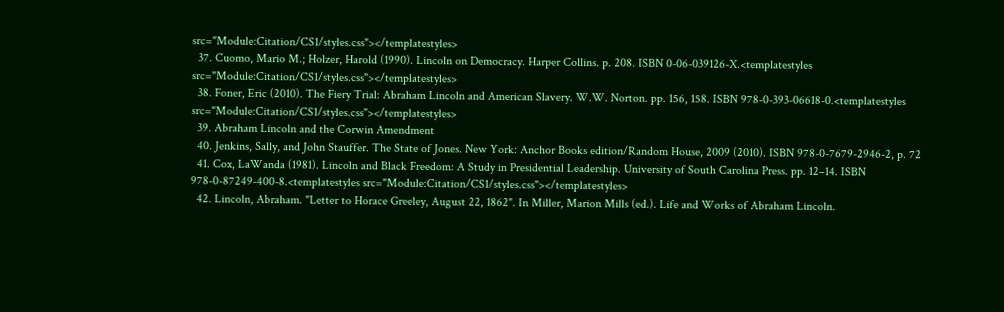src="Module:Citation/CS1/styles.css"></templatestyles>
  37. Cuomo, Mario M.; Holzer, Harold (1990). Lincoln on Democracy. Harper Collins. p. 208. ISBN 0-06-039126-X.<templatestyles src="Module:Citation/CS1/styles.css"></templatestyles>
  38. Foner, Eric (2010). The Fiery Trial: Abraham Lincoln and American Slavery. W.W. Norton. pp. 156, 158. ISBN 978-0-393-06618-0.<templatestyles src="Module:Citation/CS1/styles.css"></templatestyles>
  39. Abraham Lincoln and the Corwin Amendment
  40. Jenkins, Sally, and John Stauffer. The State of Jones. New York: Anchor Books edition/Random House, 2009 (2010). ISBN 978-0-7679-2946-2, p. 72
  41. Cox, LaWanda (1981). Lincoln and Black Freedom: A Study in Presidential Leadership. University of South Carolina Press. pp. 12–14. ISBN 978-0-87249-400-8.<templatestyles src="Module:Citation/CS1/styles.css"></templatestyles>
  42. Lincoln, Abraham. "Letter to Horace Greeley, August 22, 1862". In Miller, Marion Mills (ed.). Life and Works of Abraham Lincoln.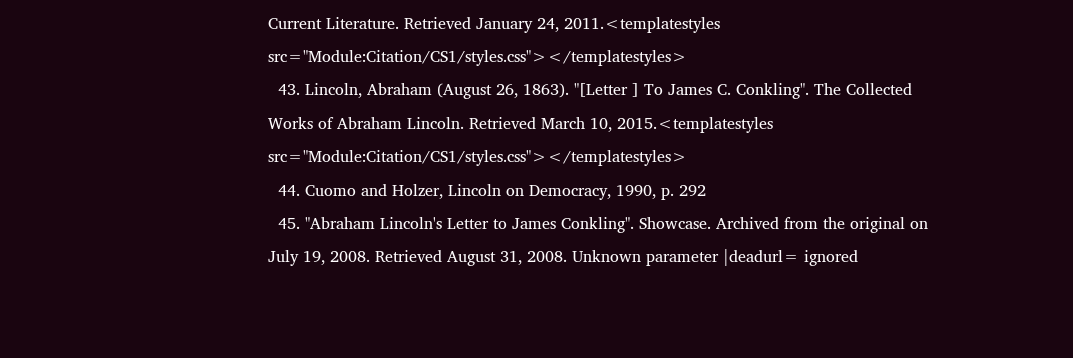Current Literature. Retrieved January 24, 2011.<templatestyles src="Module:Citation/CS1/styles.css"></templatestyles>
  43. Lincoln, Abraham (August 26, 1863). "[Letter ] To James C. Conkling". The Collected Works of Abraham Lincoln. Retrieved March 10, 2015.<templatestyles src="Module:Citation/CS1/styles.css"></templatestyles>
  44. Cuomo and Holzer, Lincoln on Democracy, 1990, p. 292
  45. "Abraham Lincoln's Letter to James Conkling". Showcase. Archived from the original on July 19, 2008. Retrieved August 31, 2008. Unknown parameter |deadurl= ignored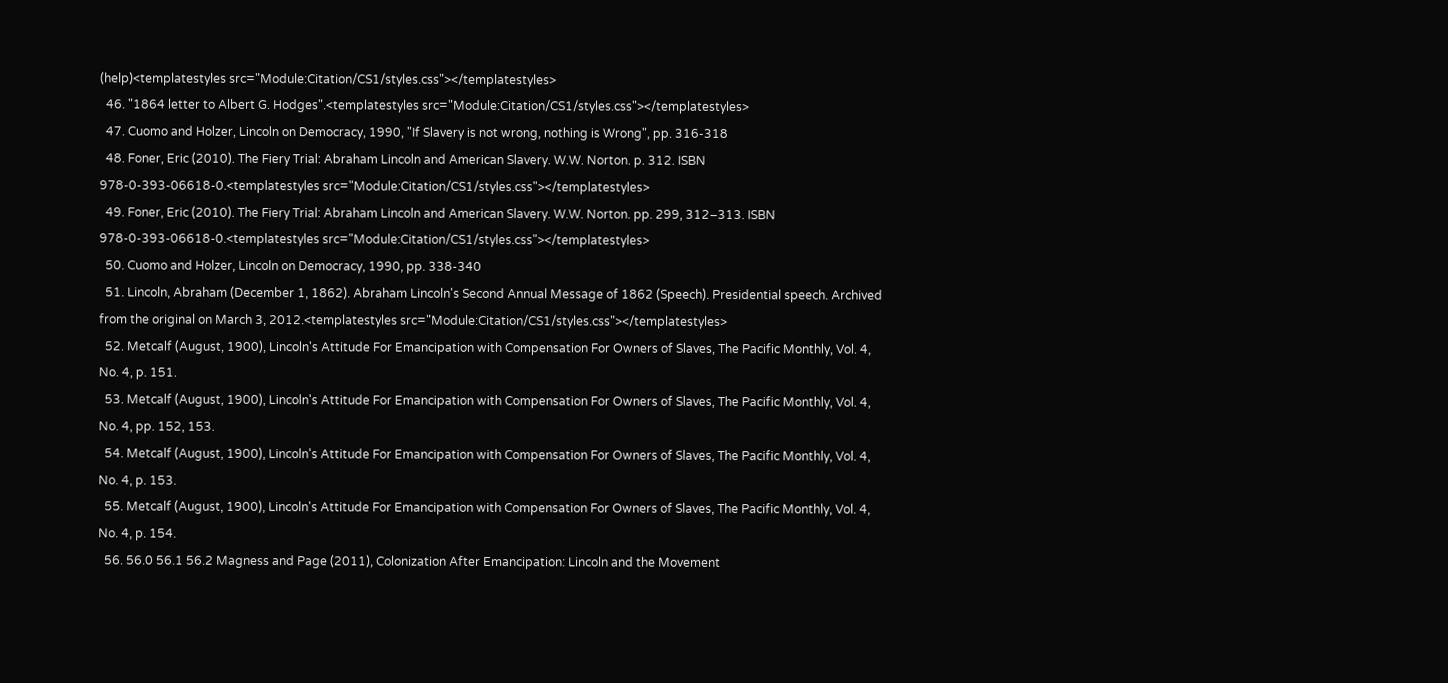(help)<templatestyles src="Module:Citation/CS1/styles.css"></templatestyles>
  46. "1864 letter to Albert G. Hodges".<templatestyles src="Module:Citation/CS1/styles.css"></templatestyles>
  47. Cuomo and Holzer, Lincoln on Democracy, 1990, "If Slavery is not wrong, nothing is Wrong", pp. 316-318
  48. Foner, Eric (2010). The Fiery Trial: Abraham Lincoln and American Slavery. W.W. Norton. p. 312. ISBN 978-0-393-06618-0.<templatestyles src="Module:Citation/CS1/styles.css"></templatestyles>
  49. Foner, Eric (2010). The Fiery Trial: Abraham Lincoln and American Slavery. W.W. Norton. pp. 299, 312–313. ISBN 978-0-393-06618-0.<templatestyles src="Module:Citation/CS1/styles.css"></templatestyles>
  50. Cuomo and Holzer, Lincoln on Democracy, 1990, pp. 338-340
  51. Lincoln, Abraham (December 1, 1862). Abraham Lincoln's Second Annual Message of 1862 (Speech). Presidential speech. Archived from the original on March 3, 2012.<templatestyles src="Module:Citation/CS1/styles.css"></templatestyles>
  52. Metcalf (August, 1900), Lincoln's Attitude For Emancipation with Compensation For Owners of Slaves, The Pacific Monthly, Vol. 4, No. 4, p. 151.
  53. Metcalf (August, 1900), Lincoln's Attitude For Emancipation with Compensation For Owners of Slaves, The Pacific Monthly, Vol. 4, No. 4, pp. 152, 153.
  54. Metcalf (August, 1900), Lincoln's Attitude For Emancipation with Compensation For Owners of Slaves, The Pacific Monthly, Vol. 4, No. 4, p. 153.
  55. Metcalf (August, 1900), Lincoln's Attitude For Emancipation with Compensation For Owners of Slaves, The Pacific Monthly, Vol. 4, No. 4, p. 154.
  56. 56.0 56.1 56.2 Magness and Page (2011), Colonization After Emancipation: Lincoln and the Movement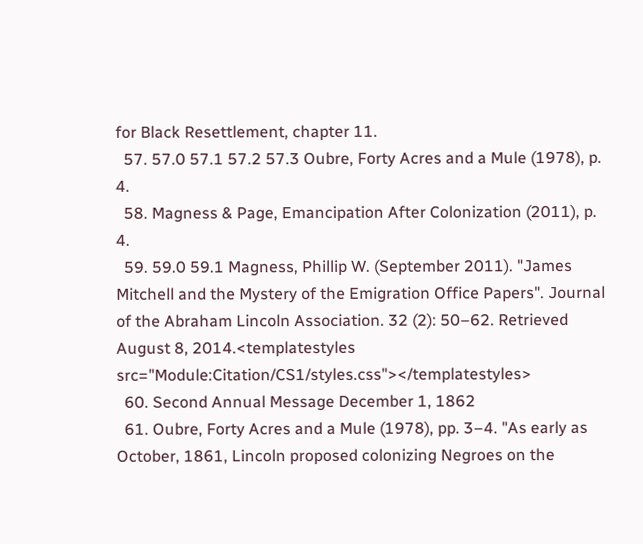for Black Resettlement, chapter 11.
  57. 57.0 57.1 57.2 57.3 Oubre, Forty Acres and a Mule (1978), p. 4.
  58. Magness & Page, Emancipation After Colonization (2011), p. 4.
  59. 59.0 59.1 Magness, Phillip W. (September 2011). "James Mitchell and the Mystery of the Emigration Office Papers". Journal of the Abraham Lincoln Association. 32 (2): 50–62. Retrieved August 8, 2014.<templatestyles src="Module:Citation/CS1/styles.css"></templatestyles>
  60. Second Annual Message December 1, 1862
  61. Oubre, Forty Acres and a Mule (1978), pp. 3–4. "As early as October, 1861, Lincoln proposed colonizing Negroes on the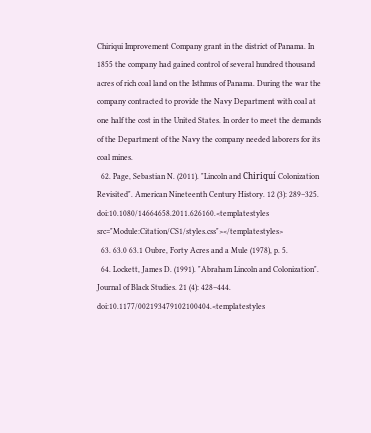Chiriqui Improvement Company grant in the district of Panama. In 1855 the company had gained control of several hundred thousand acres of rich coal land on the Isthmus of Panama. During the war the company contracted to provide the Navy Department with coal at one half the cost in the United States. In order to meet the demands of the Department of the Navy the company needed laborers for its coal mines.
  62. Page, Sebastian N. (2011). "Lincoln and Chiriquí Colonization Revisited". American Nineteenth Century History. 12 (3): 289–325. doi:10.1080/14664658.2011.626160.<templatestyles src="Module:Citation/CS1/styles.css"></templatestyles>
  63. 63.0 63.1 Oubre, Forty Acres and a Mule (1978), p. 5.
  64. Lockett, James D. (1991). "Abraham Lincoln and Colonization". Journal of Black Studies. 21 (4): 428–444. doi:10.1177/002193479102100404.<templatestyles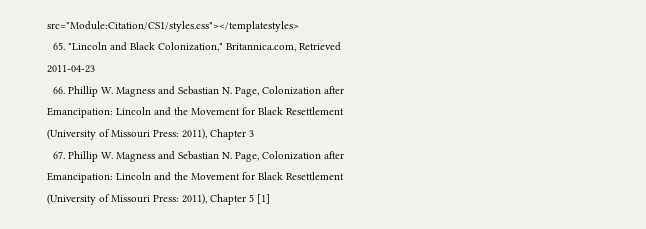src="Module:Citation/CS1/styles.css"></templatestyles>
  65. "Lincoln and Black Colonization," Britannica.com, Retrieved 2011-04-23
  66. Phillip W. Magness and Sebastian N. Page, Colonization after Emancipation: Lincoln and the Movement for Black Resettlement (University of Missouri Press: 2011), Chapter 3
  67. Phillip W. Magness and Sebastian N. Page, Colonization after Emancipation: Lincoln and the Movement for Black Resettlement (University of Missouri Press: 2011), Chapter 5 [1]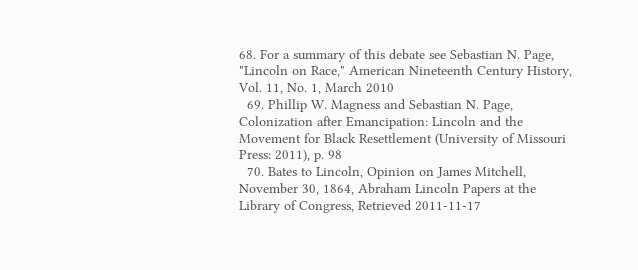68. For a summary of this debate see Sebastian N. Page, "Lincoln on Race," American Nineteenth Century History, Vol. 11, No. 1, March 2010
  69. Phillip W. Magness and Sebastian N. Page, Colonization after Emancipation: Lincoln and the Movement for Black Resettlement (University of Missouri Press: 2011), p. 98
  70. Bates to Lincoln, Opinion on James Mitchell, November 30, 1864, Abraham Lincoln Papers at the Library of Congress, Retrieved 2011-11-17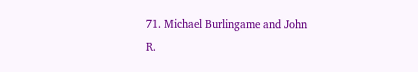71. Michael Burlingame and John R.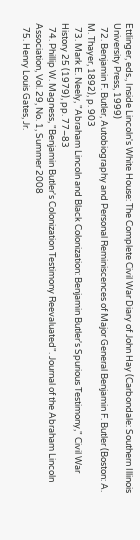Ettlinger, eds., Inside Lincoln's White House: The Complete Civil War Diary of John Hay (Carbondale: Southern Illinois University Press, 1999)
  72. Benjamin F. Butler, Autobiography and Personal Reminiscences of Major General Benjamin F. Butler (Boston: A. M. Thayer, 1892), p. 903
  73. Mark E. Neely, "Abraham Lincoln and Black Colonization: Benjamin Butler's Spurious Testimony," Civil War History 25 (1979), pp. 77–83
  74. Phillip W. Magness, "Benjamin Butler's Colonization Testimony Reevaluated". Journal of the Abraham Lincoln Association, Vol. 29, No. 1, Summer 2008
  75. Henry Louis Gates, Jr.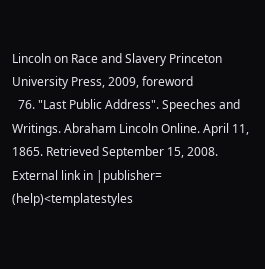Lincoln on Race and Slavery Princeton University Press, 2009, foreword
  76. "Last Public Address". Speeches and Writings. Abraham Lincoln Online. April 11, 1865. Retrieved September 15, 2008. External link in |publisher= (help)<templatestyles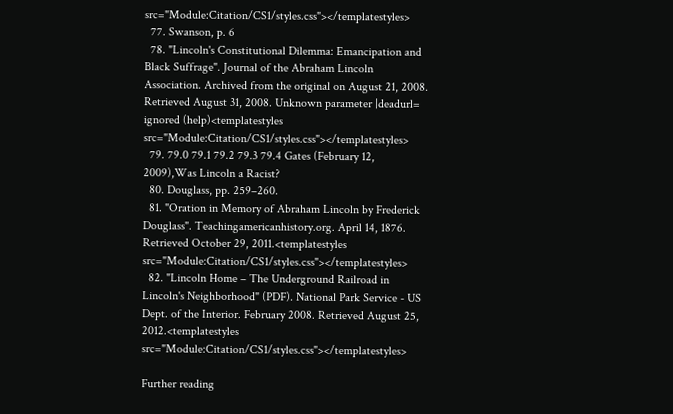src="Module:Citation/CS1/styles.css"></templatestyles>
  77. Swanson, p. 6
  78. "Lincoln's Constitutional Dilemma: Emancipation and Black Suffrage". Journal of the Abraham Lincoln Association. Archived from the original on August 21, 2008. Retrieved August 31, 2008. Unknown parameter |deadurl= ignored (help)<templatestyles src="Module:Citation/CS1/styles.css"></templatestyles>
  79. 79.0 79.1 79.2 79.3 79.4 Gates (February 12, 2009),Was Lincoln a Racist?
  80. Douglass, pp. 259–260.
  81. "Oration in Memory of Abraham Lincoln by Frederick Douglass". Teachingamericanhistory.org. April 14, 1876. Retrieved October 29, 2011.<templatestyles src="Module:Citation/CS1/styles.css"></templatestyles>
  82. "Lincoln Home – The Underground Railroad in Lincoln's Neighborhood" (PDF). National Park Service - US Dept. of the Interior. February 2008. Retrieved August 25, 2012.<templatestyles src="Module:Citation/CS1/styles.css"></templatestyles>

Further reading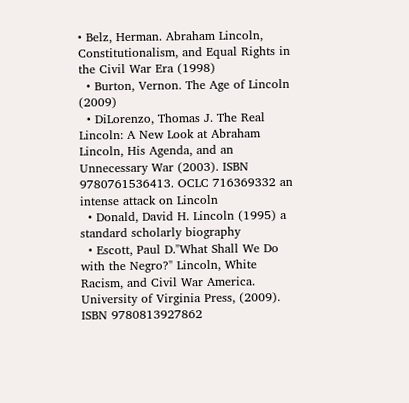• Belz, Herman. Abraham Lincoln, Constitutionalism, and Equal Rights in the Civil War Era (1998)
  • Burton, Vernon. The Age of Lincoln (2009)
  • DiLorenzo, Thomas J. The Real Lincoln: A New Look at Abraham Lincoln, His Agenda, and an Unnecessary War (2003). ISBN 9780761536413. OCLC 716369332 an intense attack on Lincoln
  • Donald, David H. Lincoln (1995) a standard scholarly biography
  • Escott, Paul D."What Shall We Do with the Negro?" Lincoln, White Racism, and Civil War America. University of Virginia Press, (2009). ISBN 9780813927862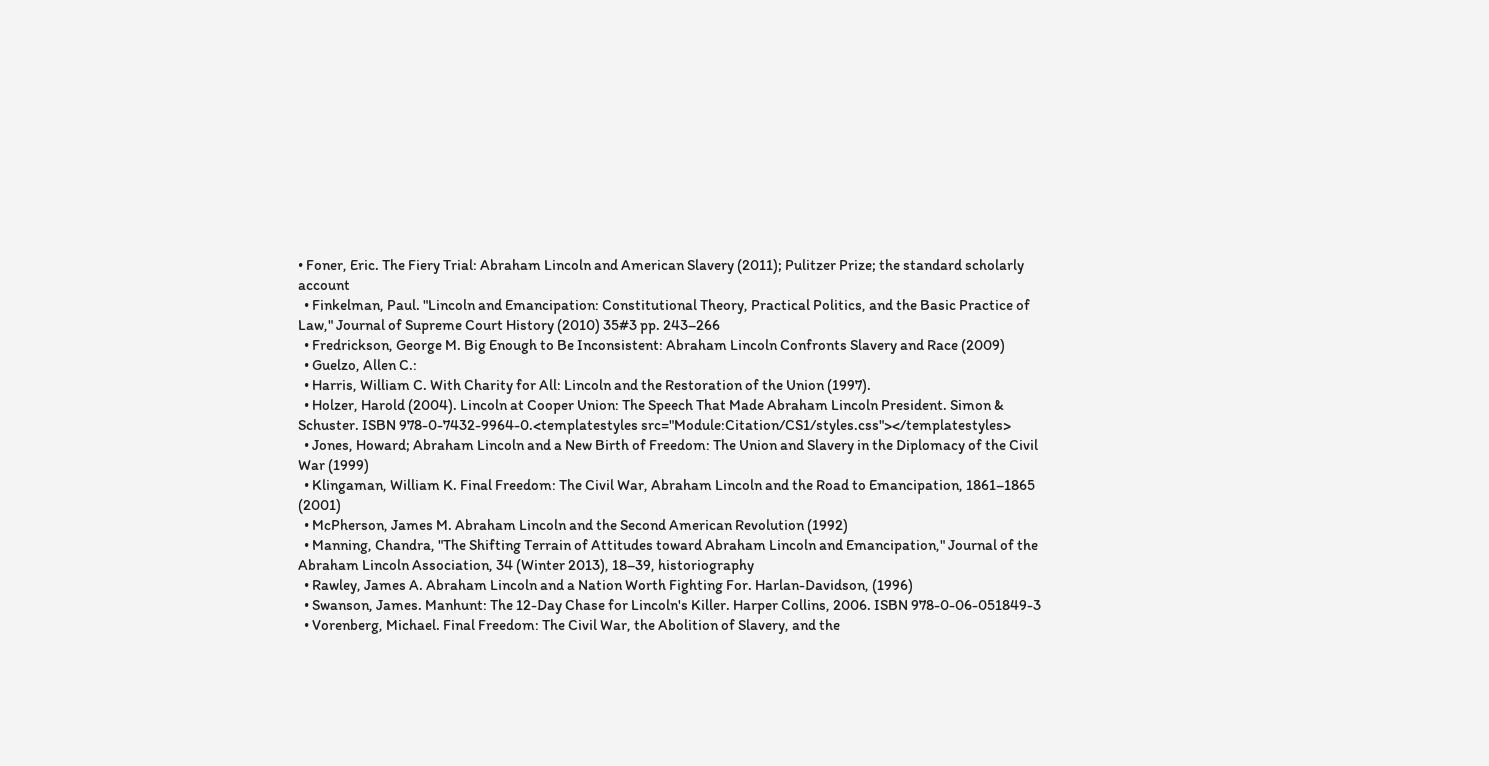• Foner, Eric. The Fiery Trial: Abraham Lincoln and American Slavery (2011); Pulitzer Prize; the standard scholarly account
  • Finkelman, Paul. "Lincoln and Emancipation: Constitutional Theory, Practical Politics, and the Basic Practice of Law," Journal of Supreme Court History (2010) 35#3 pp. 243–266
  • Fredrickson, George M. Big Enough to Be Inconsistent: Abraham Lincoln Confronts Slavery and Race (2009)
  • Guelzo, Allen C.:
  • Harris, William C. With Charity for All: Lincoln and the Restoration of the Union (1997).
  • Holzer, Harold (2004). Lincoln at Cooper Union: The Speech That Made Abraham Lincoln President. Simon & Schuster. ISBN 978-0-7432-9964-0.<templatestyles src="Module:Citation/CS1/styles.css"></templatestyles>
  • Jones, Howard; Abraham Lincoln and a New Birth of Freedom: The Union and Slavery in the Diplomacy of the Civil War (1999)
  • Klingaman, William K. Final Freedom: The Civil War, Abraham Lincoln and the Road to Emancipation, 1861–1865 (2001)
  • McPherson, James M. Abraham Lincoln and the Second American Revolution (1992)
  • Manning, Chandra, "The Shifting Terrain of Attitudes toward Abraham Lincoln and Emancipation," Journal of the Abraham Lincoln Association, 34 (Winter 2013), 18–39, historiography
  • Rawley, James A. Abraham Lincoln and a Nation Worth Fighting For. Harlan-Davidson, (1996)
  • Swanson, James. Manhunt: The 12-Day Chase for Lincoln's Killer. Harper Collins, 2006. ISBN 978-0-06-051849-3
  • Vorenberg, Michael. Final Freedom: The Civil War, the Abolition of Slavery, and the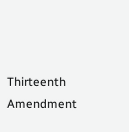Thirteenth Amendment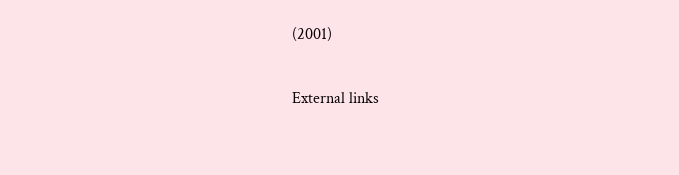(2001)

External links